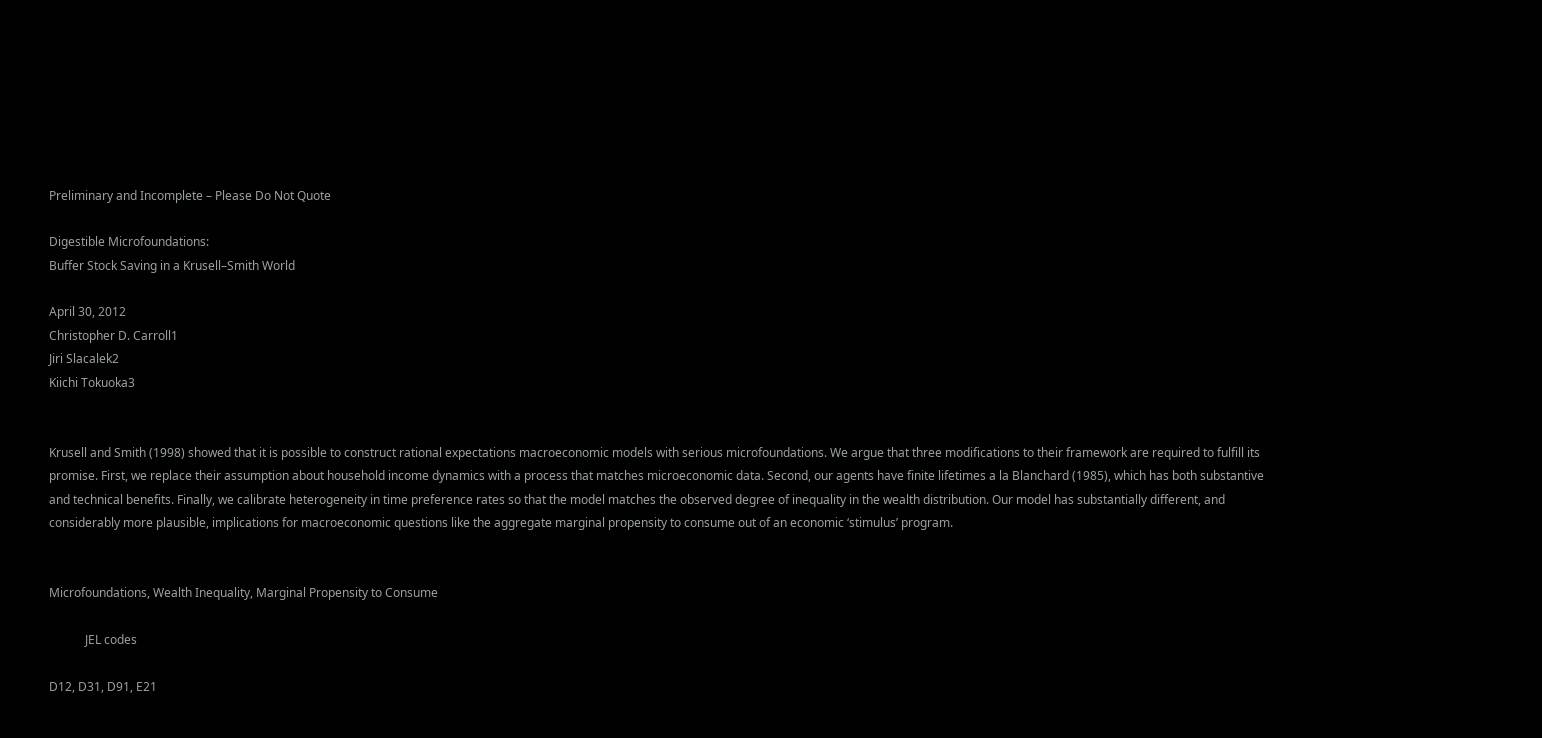Preliminary and Incomplete – Please Do Not Quote

Digestible Microfoundations:
Buffer Stock Saving in a Krusell–Smith World

April 30, 2012
Christopher D. Carroll1
Jiri Slacalek2
Kiichi Tokuoka3


Krusell and Smith (1998) showed that it is possible to construct rational expectations macroeconomic models with serious microfoundations. We argue that three modifications to their framework are required to fulfill its promise. First, we replace their assumption about household income dynamics with a process that matches microeconomic data. Second, our agents have finite lifetimes a la Blanchard (1985), which has both substantive and technical benefits. Finally, we calibrate heterogeneity in time preference rates so that the model matches the observed degree of inequality in the wealth distribution. Our model has substantially different, and considerably more plausible, implications for macroeconomic questions like the aggregate marginal propensity to consume out of an economic ‘stimulus’ program.


Microfoundations, Wealth Inequality, Marginal Propensity to Consume

            JEL codes

D12, D31, D91, E21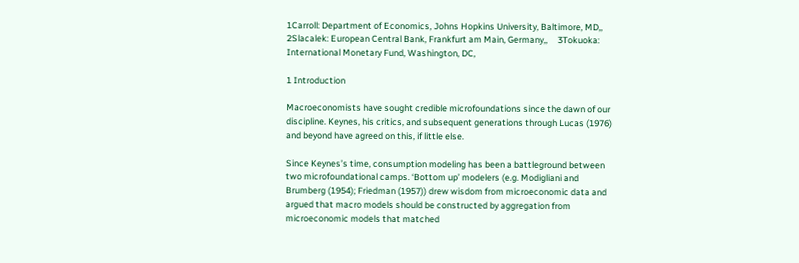1Carroll: Department of Economics, Johns Hopkins University, Baltimore, MD,,     2Slacalek: European Central Bank, Frankfurt am Main, Germany,,     3Tokuoka: International Monetary Fund, Washington, DC,

1 Introduction

Macroeconomists have sought credible microfoundations since the dawn of our discipline. Keynes, his critics, and subsequent generations through Lucas (1976) and beyond have agreed on this, if little else.

Since Keynes’s time, consumption modeling has been a battleground between two microfoundational camps. ‘Bottom up’ modelers (e.g. Modigliani and Brumberg (1954); Friedman (1957)) drew wisdom from microeconomic data and argued that macro models should be constructed by aggregation from microeconomic models that matched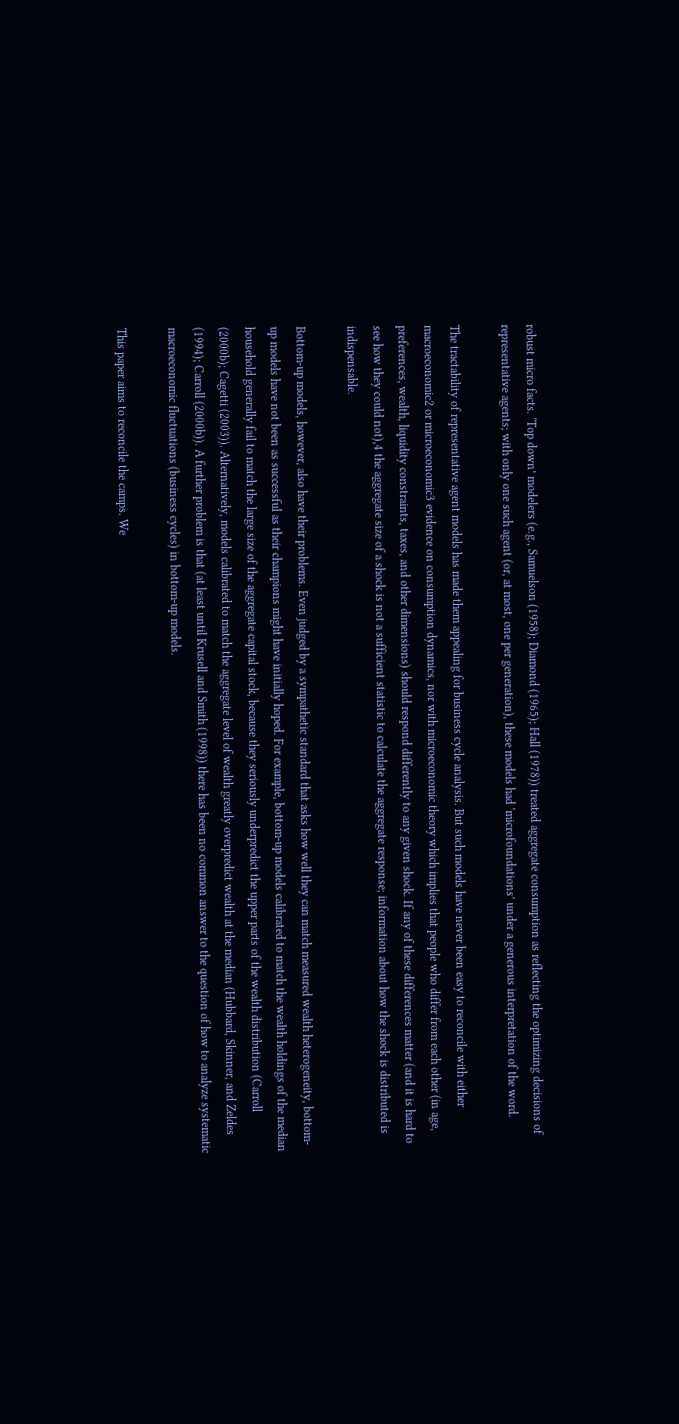robust micro facts. ‘Top down’ modelers (e.g., Samuelson (1958); Diamond (1965); Hall (1978)) treated aggregate consumption as reflecting the optimizing decisions of representative agents; with only one such agent (or, at most, one per generation), these models had ‘microfoundations’ under a generous interpretation of the word.

The tractability of representative agent models has made them appealing for business cycle analysis. But such models have never been easy to reconcile with either macroeconomic2 or microeconomic3 evidence on consumption dynamics, nor with microeconomic theory which implies that people who differ from each other (in age, preferences, wealth, liquidity constraints, taxes, and other dimensions) should respond differently to any given shock. If any of these differences matter (and it is hard to see how they could not),4 the aggregate size of a shock is not a sufficient statistic to calculate the aggregate response; information about how the shock is distributed is indispensable.

Bottom-up models, however, also have their problems. Even judged by a sympathetic standard that asks how well they can match measured wealth heterogeneity, bottom-up models have not been as successful as their champions might have initially hoped. For example, bottom-up models calibrated to match the wealth holdings of the median household generally fail to match the large size of the aggregate capital stock, because they seriously underpredict the upper parts of the wealth distribution (Carroll (2000b); Cagetti (2003)). Alternatively, models calibrated to match the aggregate level of wealth greatly overpredict wealth at the median (Hubbard, Skinner, and Zeldes (1994); Carroll (2000b)). A further problem is that (at least until Krusell and Smith (1998)) there has been no common answer to the question of how to analyze systematic macroeconomic fluctuations (business cycles) in bottom-up models.

This paper aims to reconcile the camps. We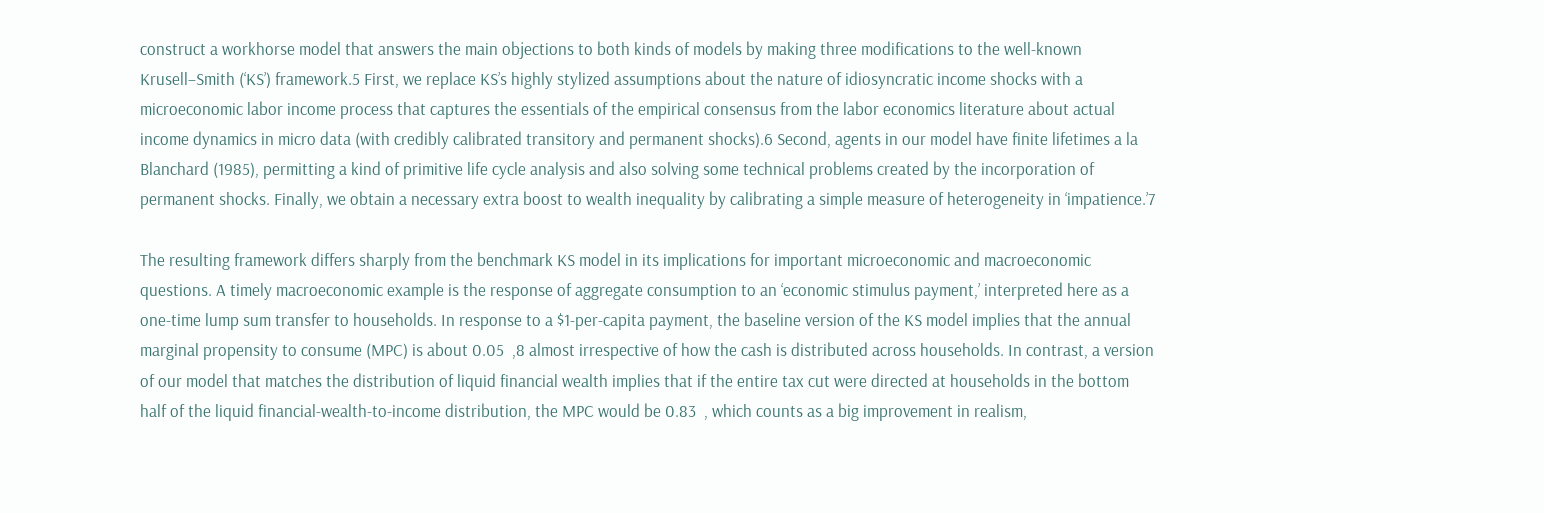construct a workhorse model that answers the main objections to both kinds of models by making three modifications to the well-known Krusell–Smith (‘KS’) framework.5 First, we replace KS’s highly stylized assumptions about the nature of idiosyncratic income shocks with a microeconomic labor income process that captures the essentials of the empirical consensus from the labor economics literature about actual income dynamics in micro data (with credibly calibrated transitory and permanent shocks).6 Second, agents in our model have finite lifetimes a la Blanchard (1985), permitting a kind of primitive life cycle analysis and also solving some technical problems created by the incorporation of permanent shocks. Finally, we obtain a necessary extra boost to wealth inequality by calibrating a simple measure of heterogeneity in ‘impatience.’7

The resulting framework differs sharply from the benchmark KS model in its implications for important microeconomic and macroeconomic questions. A timely macroeconomic example is the response of aggregate consumption to an ‘economic stimulus payment,’ interpreted here as a one-time lump sum transfer to households. In response to a $1-per-capita payment, the baseline version of the KS model implies that the annual marginal propensity to consume (MPC) is about 0.05  ,8 almost irrespective of how the cash is distributed across households. In contrast, a version of our model that matches the distribution of liquid financial wealth implies that if the entire tax cut were directed at households in the bottom half of the liquid financial-wealth-to-income distribution, the MPC would be 0.83  , which counts as a big improvement in realism,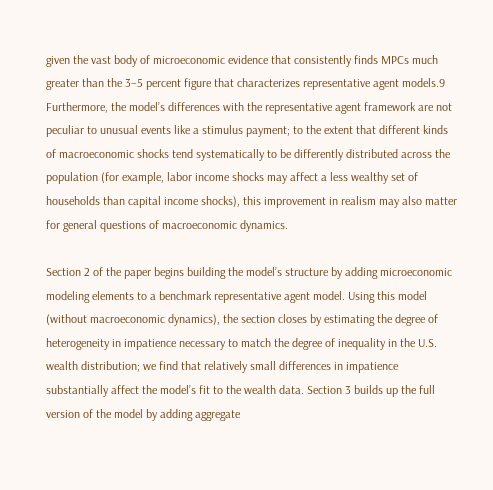given the vast body of microeconomic evidence that consistently finds MPCs much greater than the 3–5 percent figure that characterizes representative agent models.9 Furthermore, the model’s differences with the representative agent framework are not peculiar to unusual events like a stimulus payment; to the extent that different kinds of macroeconomic shocks tend systematically to be differently distributed across the population (for example, labor income shocks may affect a less wealthy set of households than capital income shocks), this improvement in realism may also matter for general questions of macroeconomic dynamics.

Section 2 of the paper begins building the model’s structure by adding microeconomic modeling elements to a benchmark representative agent model. Using this model (without macroeconomic dynamics), the section closes by estimating the degree of heterogeneity in impatience necessary to match the degree of inequality in the U.S. wealth distribution; we find that relatively small differences in impatience substantially affect the model’s fit to the wealth data. Section 3 builds up the full version of the model by adding aggregate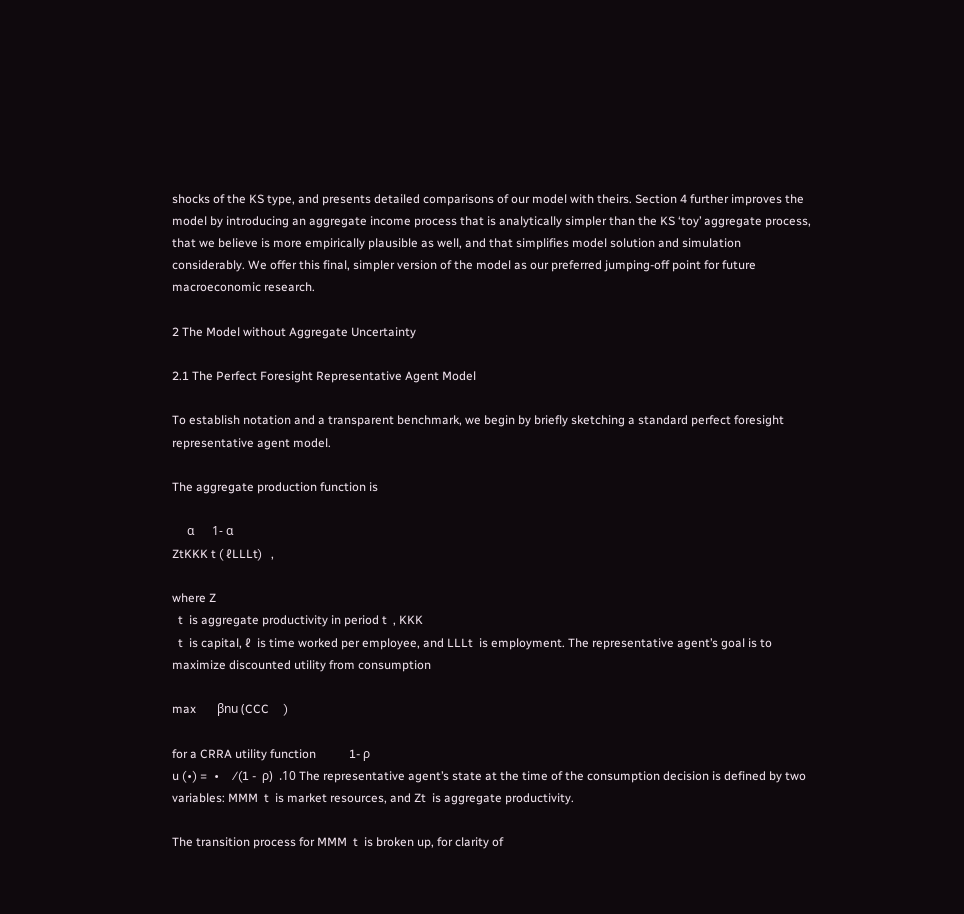shocks of the KS type, and presents detailed comparisons of our model with theirs. Section 4 further improves the model by introducing an aggregate income process that is analytically simpler than the KS ‘toy’ aggregate process, that we believe is more empirically plausible as well, and that simplifies model solution and simulation considerably. We offer this final, simpler version of the model as our preferred jumping-off point for future macroeconomic research.

2 The Model without Aggregate Uncertainty

2.1 The Perfect Foresight Representative Agent Model

To establish notation and a transparent benchmark, we begin by briefly sketching a standard perfect foresight representative agent model.

The aggregate production function is

     α      1- α
ZtKKK t ( ℓLLLt)   ,

where Z
  t  is aggregate productivity in period t  , KKK
  t  is capital, ℓ  is time worked per employee, and LLLt  is employment. The representative agent’s goal is to maximize discounted utility from consumption

max       βnu (CCC     )

for a CRRA utility function           1- ρ
u (∙) =  ∙    ∕(1 -  ρ)  .10 The representative agent’s state at the time of the consumption decision is defined by two variables: MMM  t  is market resources, and Zt  is aggregate productivity.

The transition process for MMM  t  is broken up, for clarity of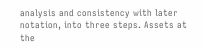analysis and consistency with later notation, into three steps. Assets at the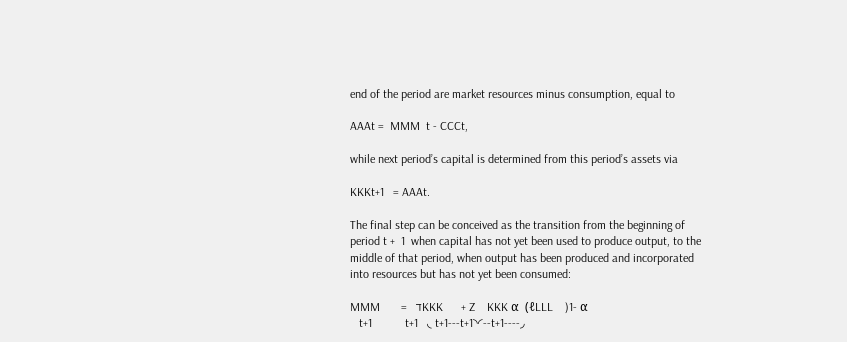end of the period are market resources minus consumption, equal to

AAAt =  MMM  t - CCCt,

while next period’s capital is determined from this period’s assets via

KKKt+1   = AAAt.

The final step can be conceived as the transition from the beginning of period t +  1  when capital has not yet been used to produce output, to the middle of that period, when output has been produced and incorporated into resources but has not yet been consumed:

MMM       =   ℸKKK      + Z    KKK α  (ℓLLL    )1- α
   t+1           t+1   ◟ t+1---t+1◝◜--t+1----◞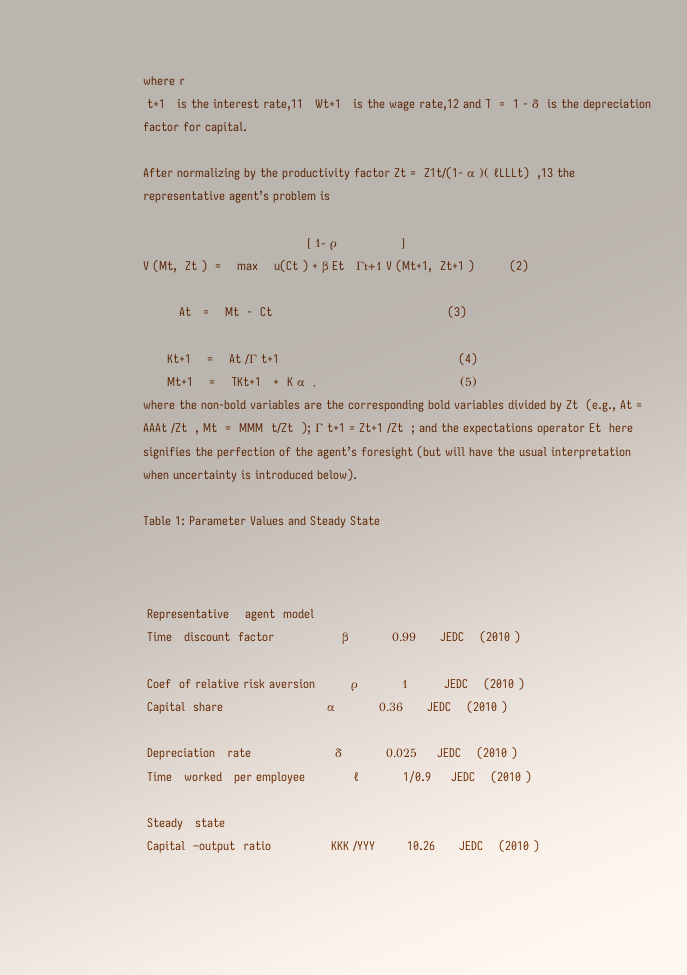where r
 t+1   is the interest rate,11   Wt+1   is the wage rate,12 and ℸ  =  1 - δ  is the depreciation factor for capital.

After normalizing by the productivity factor Zt =  Z1t∕(1- α )( ℓLLLt)  ,13 the representative agent’s problem is

                                         [ 1- ρ                ]
V (Mt,  Zt )  =    max    u(Ct ) + β Et   Γt+1 V (Mt+1,  Zt+1 )         (2)

         At   =    Mt  -  Ct                                            (3)

      Kt+1    =    At ∕Γ t+1                                             (4)
      Mt+1    =    ℸKt+1   +  K α  ,                                    (5)
where the non-bold variables are the corresponding bold variables divided by Zt  (e.g., At =  AAAt ∕Zt  , Mt  =  MMM  t∕Zt  ); Γ t+1 = Zt+1 ∕Zt  ; and the expectations operator Et  here signifies the perfection of the agent’s foresight (but will have the usual interpretation when uncertainty is introduced below).

Table 1: Parameter Values and Steady State



 Representative    agent  model
 Time   discount  factor                 β           0.99      JEDC    (2010 )

 Coef  of relative risk aversion         ρ           1         JEDC    (2010 )
 Capital  share                          α           0.36      JEDC    (2010 )

 Depreciation   rate                     δ           0.025     JEDC    (2010 )
 Time   worked   per employee            ℓ           1/0.9     JEDC    (2010 )

 Steady   state
 Capital  –output  ratio               KKK ∕YYY        10.26      JEDC    (2010 )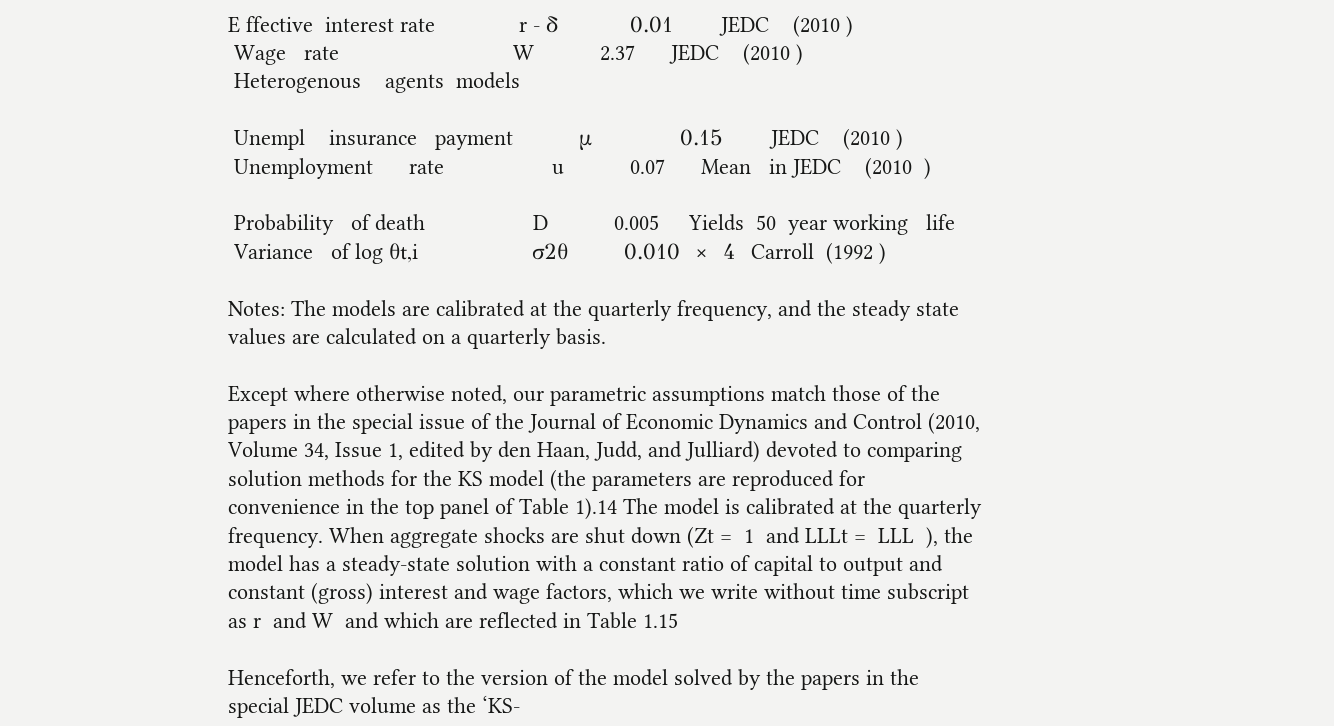E ffective  interest rate              r - δ         0.01      JEDC    (2010 )
 Wage   rate                             W           2.37      JEDC    (2010 )
 Heterogenous    agents  models

 Unempl    insurance   payment           μ           0.15      JEDC    (2010 )
 Unemployment      rate                  u           0.07      Mean   in JEDC    (2010  )

 Probability   of death                  D           0.005     Yields  50  year working   life
 Variance   of log θt,i                   σ2θ       0.010  ×  4  Carroll  (1992 )

Notes: The models are calibrated at the quarterly frequency, and the steady state values are calculated on a quarterly basis.

Except where otherwise noted, our parametric assumptions match those of the papers in the special issue of the Journal of Economic Dynamics and Control (2010, Volume 34, Issue 1, edited by den Haan, Judd, and Julliard) devoted to comparing solution methods for the KS model (the parameters are reproduced for convenience in the top panel of Table 1).14 The model is calibrated at the quarterly frequency. When aggregate shocks are shut down (Zt =  1  and LLLt =  LLL  ), the model has a steady-state solution with a constant ratio of capital to output and constant (gross) interest and wage factors, which we write without time subscript as r  and W  and which are reflected in Table 1.15

Henceforth, we refer to the version of the model solved by the papers in the special JEDC volume as the ‘KS-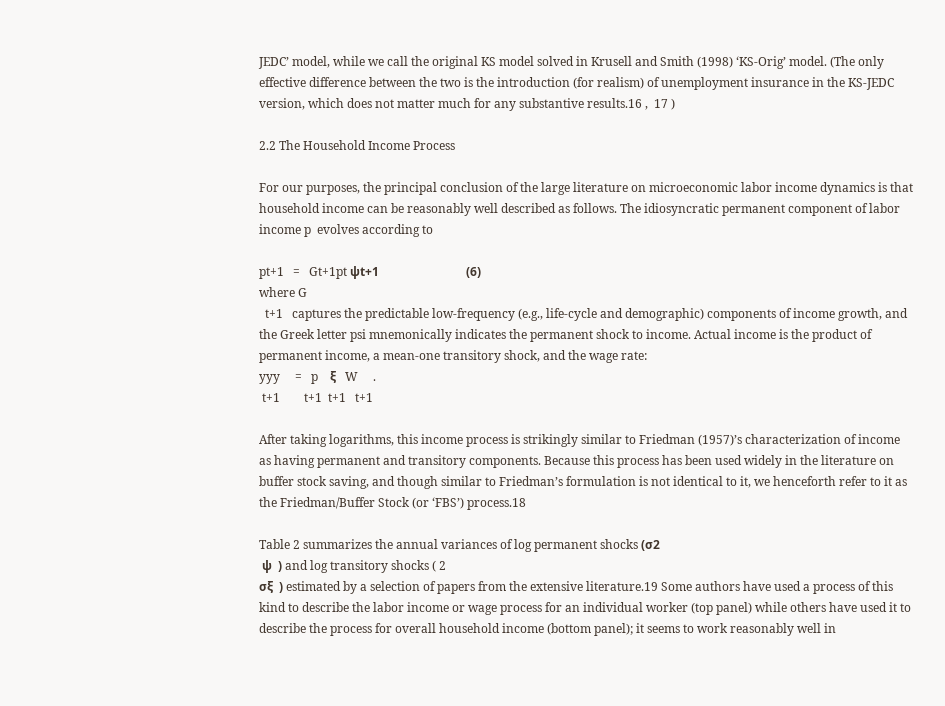JEDC’ model, while we call the original KS model solved in Krusell and Smith (1998) ‘KS-Orig’ model. (The only effective difference between the two is the introduction (for realism) of unemployment insurance in the KS-JEDC version, which does not matter much for any substantive results.16 ,  17 )

2.2 The Household Income Process

For our purposes, the principal conclusion of the large literature on microeconomic labor income dynamics is that household income can be reasonably well described as follows. The idiosyncratic permanent component of labor income p  evolves according to

pt+1   =   Gt+1pt ψt+1                             (6)
where G
  t+1   captures the predictable low-frequency (e.g., life-cycle and demographic) components of income growth, and the Greek letter psi mnemonically indicates the permanent shock to income. Actual income is the product of permanent income, a mean-one transitory shock, and the wage rate:
yyy     =   p    ξ   W     .
 t+1        t+1  t+1   t+1

After taking logarithms, this income process is strikingly similar to Friedman (1957)’s characterization of income as having permanent and transitory components. Because this process has been used widely in the literature on buffer stock saving, and though similar to Friedman’s formulation is not identical to it, we henceforth refer to it as the Friedman/Buffer Stock (or ‘FBS’) process.18

Table 2 summarizes the annual variances of log permanent shocks (σ2
 ψ  ) and log transitory shocks ( 2
σξ  ) estimated by a selection of papers from the extensive literature.19 Some authors have used a process of this kind to describe the labor income or wage process for an individual worker (top panel) while others have used it to describe the process for overall household income (bottom panel); it seems to work reasonably well in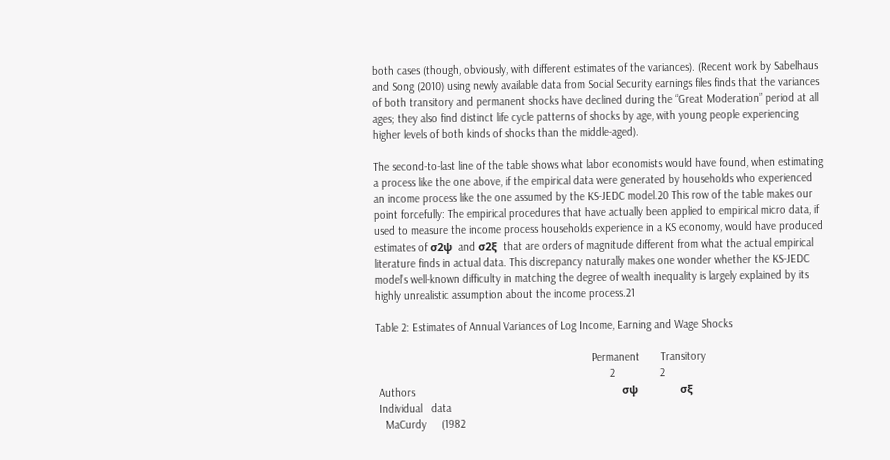both cases (though, obviously, with different estimates of the variances). (Recent work by Sabelhaus and Song (2010) using newly available data from Social Security earnings files finds that the variances of both transitory and permanent shocks have declined during the “Great Moderation” period at all ages; they also find distinct life cycle patterns of shocks by age, with young people experiencing higher levels of both kinds of shocks than the middle-aged).

The second-to-last line of the table shows what labor economists would have found, when estimating a process like the one above, if the empirical data were generated by households who experienced an income process like the one assumed by the KS-JEDC model.20 This row of the table makes our point forcefully: The empirical procedures that have actually been applied to empirical micro data, if used to measure the income process households experience in a KS economy, would have produced estimates of σ2ψ  and σ2ξ  that are orders of magnitude different from what the actual empirical literature finds in actual data. This discrepancy naturally makes one wonder whether the KS-JEDC model’s well-known difficulty in matching the degree of wealth inequality is largely explained by its highly unrealistic assumption about the income process.21

Table 2: Estimates of Annual Variances of Log Income, Earning and Wage Shocks

                                                                        Permanent       Transitory
                                                                              2               2
 Authors                                                                     σψ              σξ
 Individual   data
   MaCurdy     (1982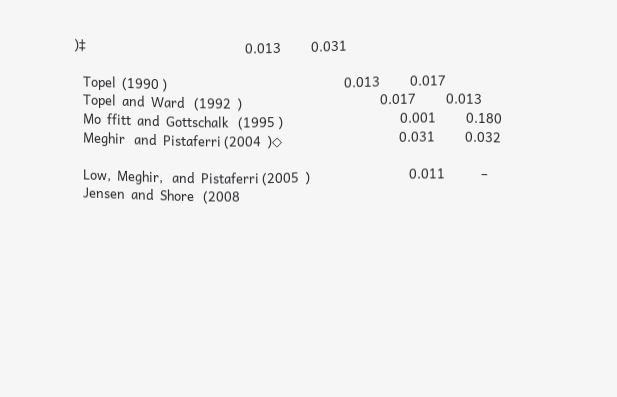)‡                                                     0.013          0.031

   Topel  (1990 )                                                           0.013          0.017
   Topel  and  Ward   (1992  )                                              0.017          0.013
   Mo  ffitt  and  Gottschalk   (1995 )                                       0.001          0.180
   Meghir   and  Pistaferri (2004  )◇                                       0.031          0.032

   Low,  Meghir,   and  Pistaferri (2005  )                                 0.011            –
   Jensen  and  Shore   (2008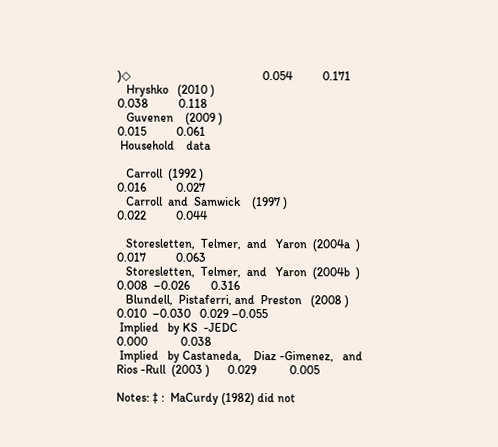)◇                                            0.054          0.171
   Hryshko   (2010 )                                                        0.038          0.118
   Guvenen    (2009 )                                                       0.015          0.061
 Household    data

   Carroll  (1992 )                                                         0.016          0.027
   Carroll  and  Samwick    (1997 )                                         0.022          0.044

   Storesletten,  Telmer,  and   Yaron  (2004a  )                           0.017          0.063
   Storesletten,  Telmer,  and   Yaron  (2004b  )                      0.008  –0.026       0.316
   Blundell,  Pistaferri, and  Preston   (2008 )                       0.010  –0.030   0.029 –0.055
 Implied   by KS  -JEDC                                                    0.000           0.038
 Implied   by Castaneda,    Diaz -Gimenez,   and  Rios -Rull  (2003 )      0.029           0.005

Notes: ‡ :  MaCurdy (1982) did not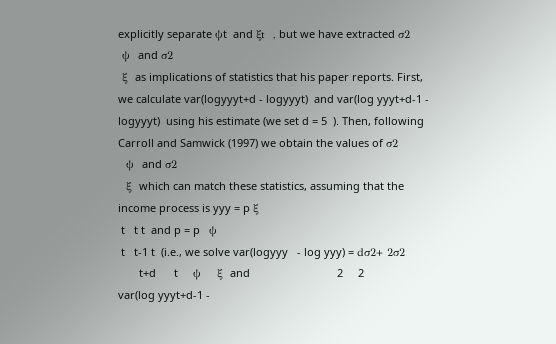explicitly separate ψt  and ξt  , but we have extracted σ2
 ψ  and σ2
 ξ  as implications of statistics that his paper reports. First, we calculate var(logyyyt+d - logyyyt)  and var(log yyyt+d-1 - logyyyt)  using his estimate (we set d = 5  ). Then, following Carroll and Samwick (1997) we obtain the values of σ2
  ψ  and σ2
  ξ  which can match these statistics, assuming that the income process is yyy = p ξ
 t   t t  and p = p   ψ
 t   t-1 t  (i.e., we solve var(logyyy   - log yyy) = dσ2+ 2σ2
       t+d      t     ψ    ξ  and                             2     2
var(log yyyt+d-1 -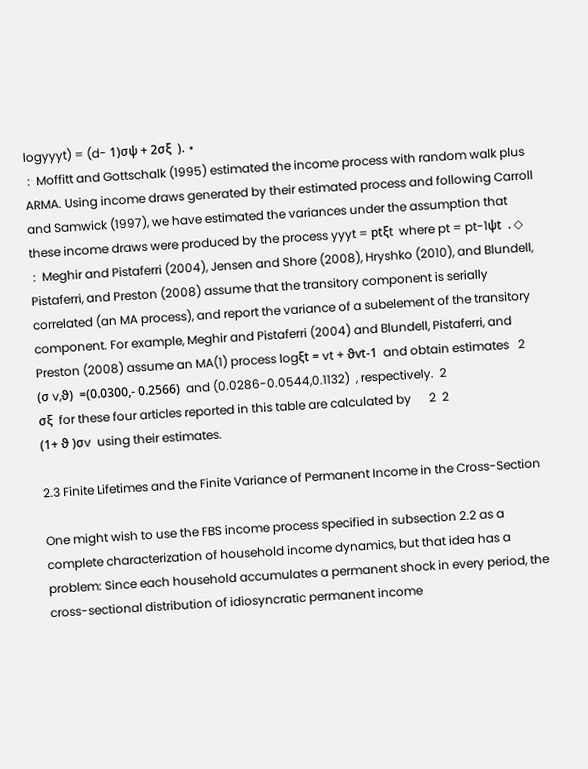logyyyt) = (d- 1)σψ + 2σξ  ). ⋆
 :  Moffitt and Gottschalk (1995) estimated the income process with random walk plus ARMA. Using income draws generated by their estimated process and following Carroll and Samwick (1997), we have estimated the variances under the assumption that these income draws were produced by the process yyyt = ptξt  where pt = pt-1ψt  . ◇
 :  Meghir and Pistaferri (2004), Jensen and Shore (2008), Hryshko (2010), and Blundell, Pistaferri, and Preston (2008) assume that the transitory component is serially correlated (an MA process), and report the variance of a subelement of the transitory component. For example, Meghir and Pistaferri (2004) and Blundell, Pistaferri, and Preston (2008) assume an MA(1) process logξt = vt + ϑvt-1  and obtain estimates   2
(σ v,ϑ)  =(0.0300,- 0.2566)  and (0.0286-0.0544,0.1132)  , respectively.  2
σξ  for these four articles reported in this table are calculated by      2  2
(1+ ϑ )σv  using their estimates.

2.3 Finite Lifetimes and the Finite Variance of Permanent Income in the Cross-Section

One might wish to use the FBS income process specified in subsection 2.2 as a complete characterization of household income dynamics, but that idea has a problem: Since each household accumulates a permanent shock in every period, the cross-sectional distribution of idiosyncratic permanent income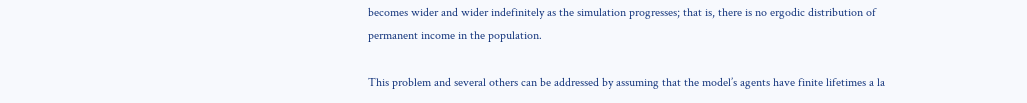becomes wider and wider indefinitely as the simulation progresses; that is, there is no ergodic distribution of permanent income in the population.

This problem and several others can be addressed by assuming that the model’s agents have finite lifetimes a la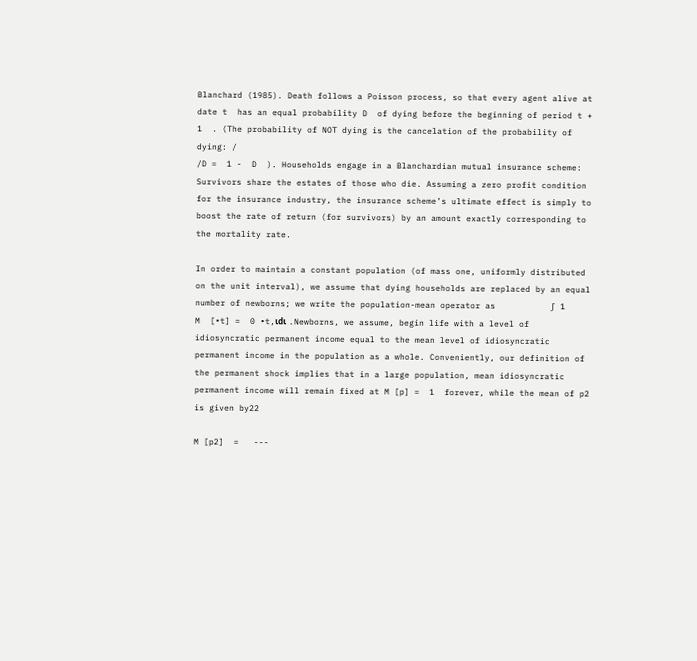Blanchard (1985). Death follows a Poisson process, so that every agent alive at date t  has an equal probability D  of dying before the beginning of period t +  1  . (The probability of NOT dying is the cancelation of the probability of dying: /
/D =  1 -  D  ). Households engage in a Blanchardian mutual insurance scheme: Survivors share the estates of those who die. Assuming a zero profit condition for the insurance industry, the insurance scheme’s ultimate effect is simply to boost the rate of return (for survivors) by an amount exactly corresponding to the mortality rate.

In order to maintain a constant population (of mass one, uniformly distributed on the unit interval), we assume that dying households are replaced by an equal number of newborns; we write the population-mean operator as           ∫ 1
M  [∙t] =  0 ∙t,ιdι  . Newborns, we assume, begin life with a level of idiosyncratic permanent income equal to the mean level of idiosyncratic permanent income in the population as a whole. Conveniently, our definition of the permanent shock implies that in a large population, mean idiosyncratic permanent income will remain fixed at M [p] =  1  forever, while the mean of p2   is given by22

M [p2]  =   ---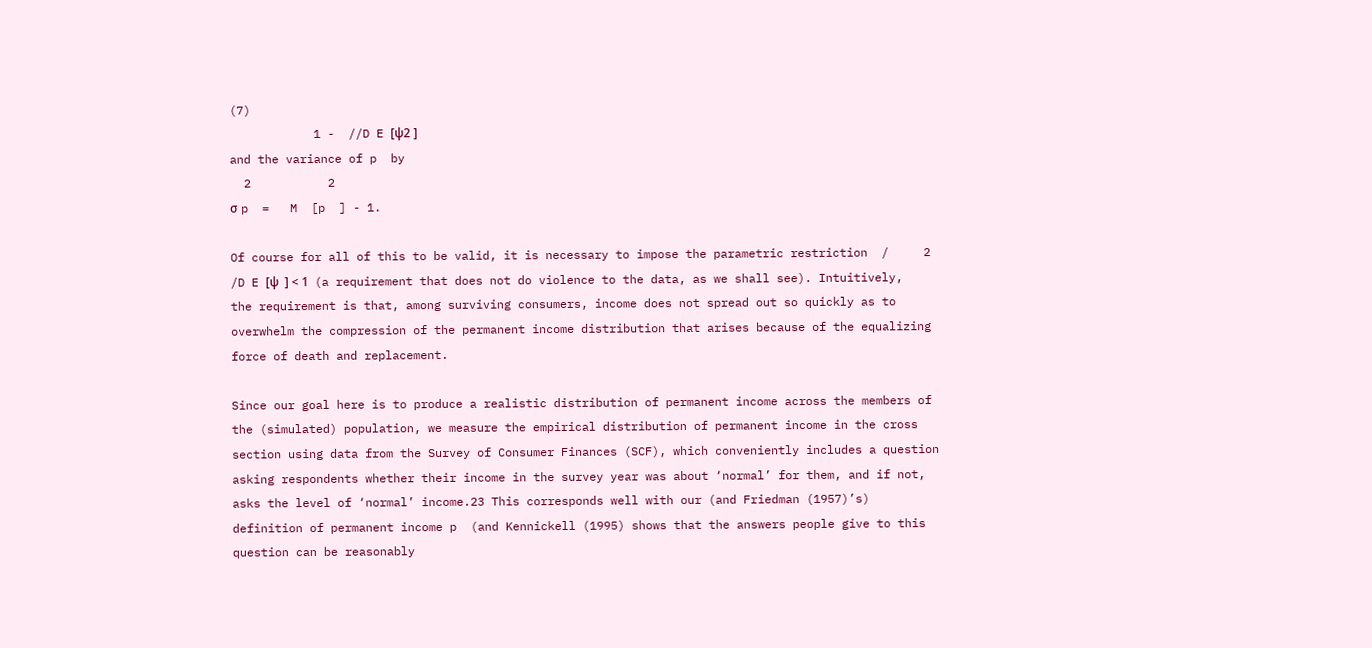(7)
            1 -  //D E [ψ2 ]
and the variance of p  by
  2           2
σ p  =   M  [p  ] - 1.

Of course for all of this to be valid, it is necessary to impose the parametric restriction  /     2
/D E [ψ  ] < 1  (a requirement that does not do violence to the data, as we shall see). Intuitively, the requirement is that, among surviving consumers, income does not spread out so quickly as to overwhelm the compression of the permanent income distribution that arises because of the equalizing force of death and replacement.

Since our goal here is to produce a realistic distribution of permanent income across the members of the (simulated) population, we measure the empirical distribution of permanent income in the cross section using data from the Survey of Consumer Finances (SCF), which conveniently includes a question asking respondents whether their income in the survey year was about ‘normal’ for them, and if not, asks the level of ‘normal’ income.23 This corresponds well with our (and Friedman (1957)’s) definition of permanent income p  (and Kennickell (1995) shows that the answers people give to this question can be reasonably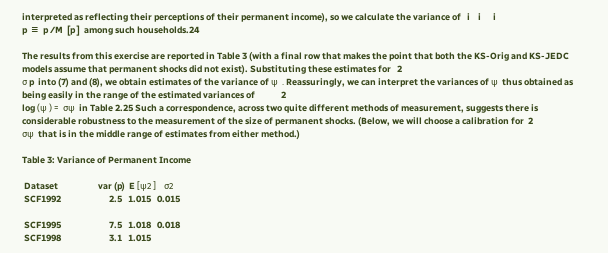interpreted as reflecting their perceptions of their permanent income), so we calculate the variance of   i    i      i
p  ≡  p ∕M  [p ]  among such households.24

The results from this exercise are reported in Table 3 (with a final row that makes the point that both the KS-Orig and KS-JEDC models assume that permanent shocks did not exist). Substituting these estimates for   2
σ p  into (7) and (8), we obtain estimates of the variance of ψ  . Reassuringly, we can interpret the variances of ψ  thus obtained as being easily in the range of the estimated variances of             2
log (ψ ) =  σψ  in Table 2.25 Such a correspondence, across two quite different methods of measurement, suggests there is considerable robustness to the measurement of the size of permanent shocks. (Below, we will choose a calibration for  2
σψ  that is in the middle range of estimates from either method.)

Table 3: Variance of Permanent Income

 Dataset                    var (p)  E [ψ2 ]    σ2
 SCF1992                        2.5   1.015   0.015

 SCF1995                        7.5   1.018   0.018
 SCF1998                        3.1   1.015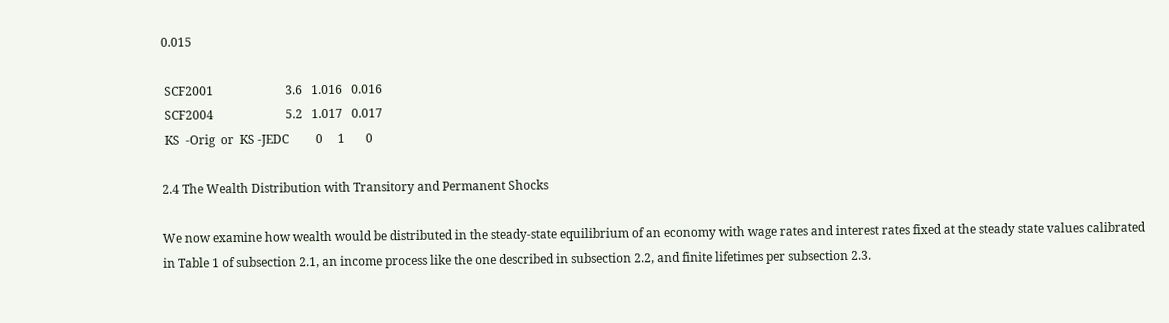0.015

 SCF2001                        3.6   1.016   0.016
 SCF2004                        5.2   1.017   0.017
 KS  -Orig  or  KS -JEDC         0     1       0

2.4 The Wealth Distribution with Transitory and Permanent Shocks

We now examine how wealth would be distributed in the steady-state equilibrium of an economy with wage rates and interest rates fixed at the steady state values calibrated in Table 1 of subsection 2.1, an income process like the one described in subsection 2.2, and finite lifetimes per subsection 2.3.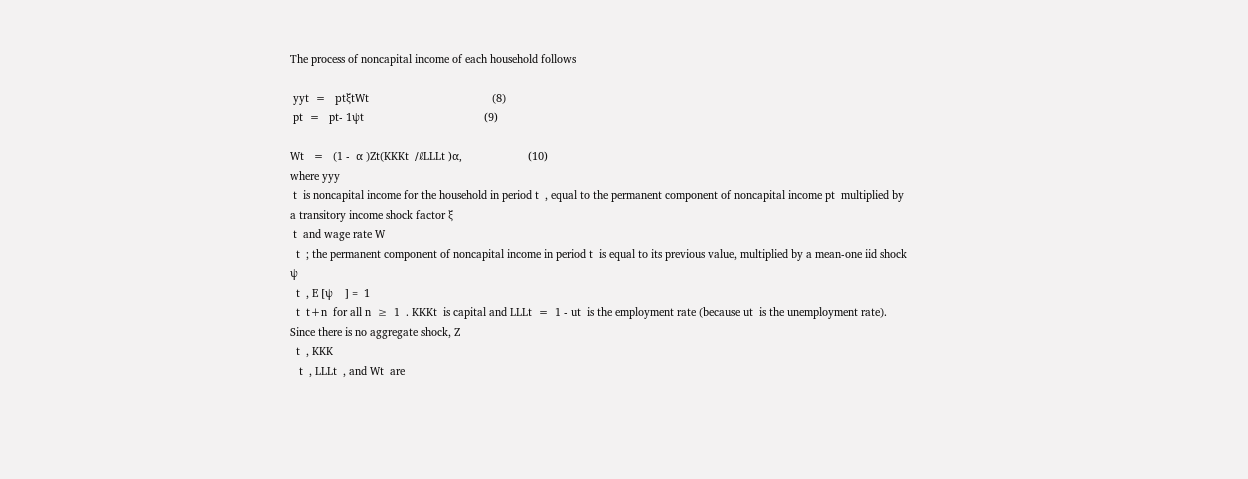The process of noncapital income of each household follows

 yyt  =   ptξtWt                                         (8)
 pt  =   pt- 1ψt                                        (9)

Wt   =   (1 -  α )Zt(KKKt  ∕ℓLLLt )α,                      (10)
where yyy
 t  is noncapital income for the household in period t  , equal to the permanent component of noncapital income pt  multiplied by a transitory income shock factor ξ
 t  and wage rate W
  t  ; the permanent component of noncapital income in period t  is equal to its previous value, multiplied by a mean-one iid shock ψ
  t  , E [ψ    ] =  1
  t  t+n  for all n  ≥  1  . KKKt  is capital and LLLt  =  1 - ut  is the employment rate (because ut  is the unemployment rate). Since there is no aggregate shock, Z
  t  , KKK
   t  , LLLt  , and Wt  are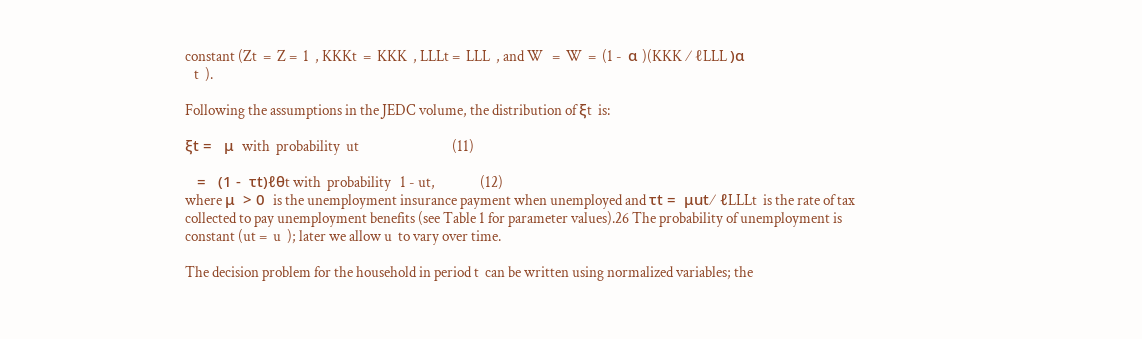constant (Zt  =  Z =  1  , KKKt  =  KKK  , LLLt =  LLL  , and W   =  W  =  (1 -  α )(KKK ∕ ℓLLL )α
   t  ).

Following the assumptions in the JEDC volume, the distribution of ξt  is:

ξt =   μ  with  probability  ut                               (11)

   =   (1 -  τt)ℓθt with  probability   1 - ut,               (12)
where μ  > 0  is the unemployment insurance payment when unemployed and τt =  μut∕ ℓLLLt  is the rate of tax collected to pay unemployment benefits (see Table 1 for parameter values).26 The probability of unemployment is constant (ut =  u  ); later we allow u  to vary over time.

The decision problem for the household in period t  can be written using normalized variables; the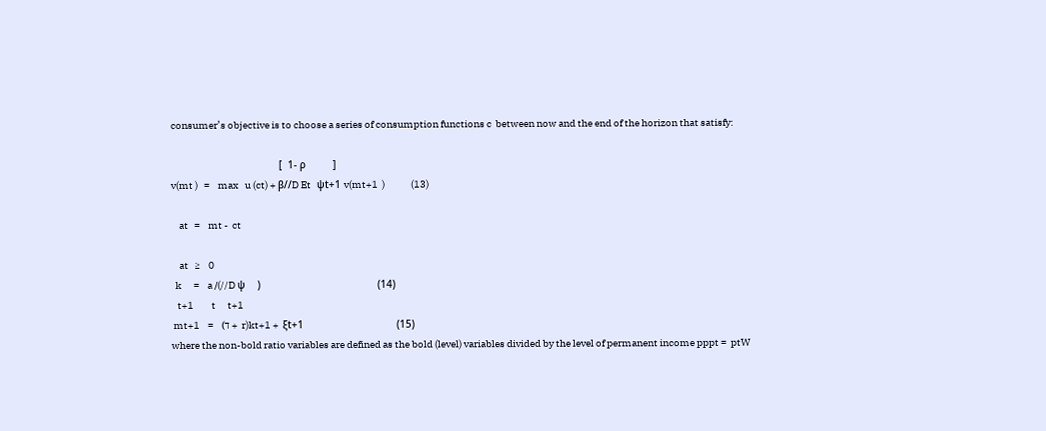consumer’s objective is to choose a series of consumption functions c  between now and the end of the horizon that satisfy:

                                    [  1- ρ         ]
v(mt )   =    max   u (ct) + β//D Et   ψt+1 v(mt+1  )             (13)

    at   =    mt -  ct

    at   ≥    0
  k      =    a ∕(//D ψ    )                                       (14)
   t+1         t      t+1
 mt+1    =    (ℸ +  r)kt+1 +  ξt+1                               (15)
where the non-bold ratio variables are defined as the bold (level) variables divided by the level of permanent income pppt =  ptW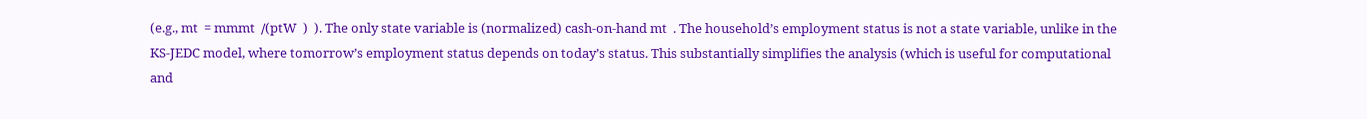(e.g., mt  = mmmt  ∕(ptW  )  ). The only state variable is (normalized) cash-on-hand mt  . The household’s employment status is not a state variable, unlike in the KS-JEDC model, where tomorrow’s employment status depends on today’s status. This substantially simplifies the analysis (which is useful for computational and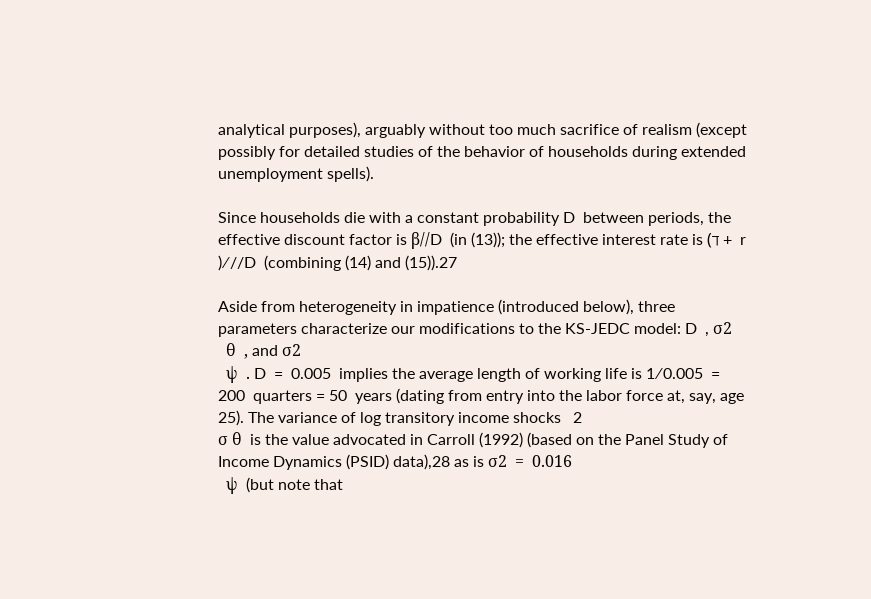analytical purposes), arguably without too much sacrifice of realism (except possibly for detailed studies of the behavior of households during extended unemployment spells).

Since households die with a constant probability D  between periods, the effective discount factor is β//D  (in (13)); the effective interest rate is (ℸ +  r )∕//D  (combining (14) and (15)).27

Aside from heterogeneity in impatience (introduced below), three parameters characterize our modifications to the KS-JEDC model: D  , σ2
  θ  , and σ2
  ψ  . D  =  0.005  implies the average length of working life is 1∕0.005  =  200  quarters = 50  years (dating from entry into the labor force at, say, age 25). The variance of log transitory income shocks   2
σ θ  is the value advocated in Carroll (1992) (based on the Panel Study of Income Dynamics (PSID) data),28 as is σ2  =  0.016
  ψ  (but note that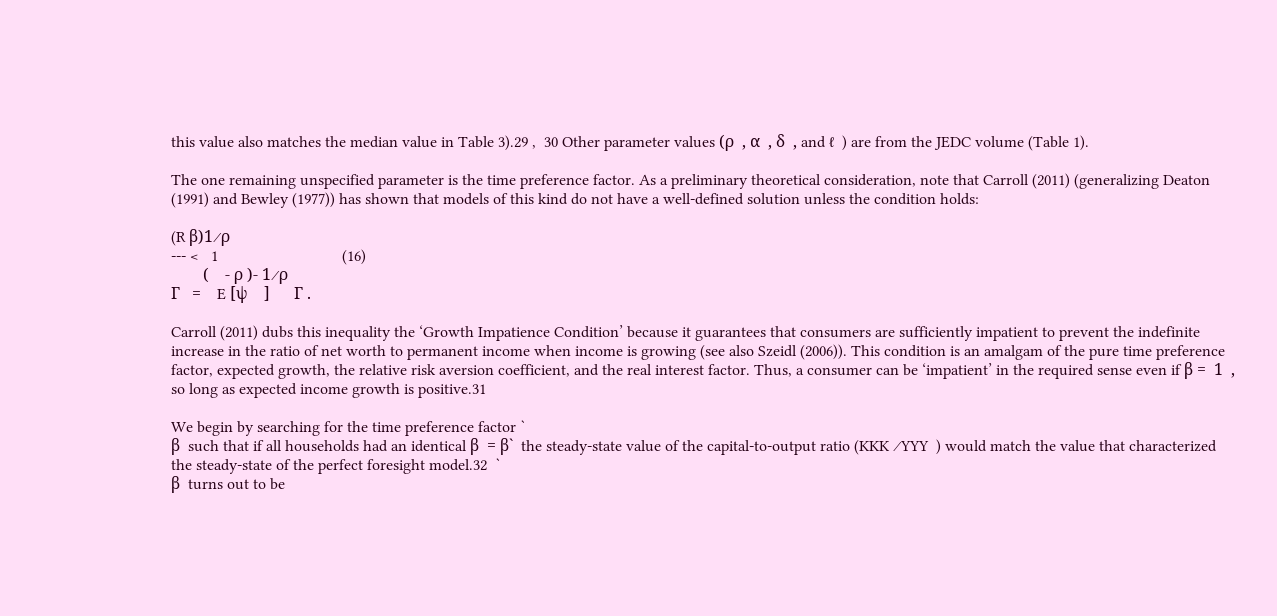this value also matches the median value in Table 3).29 ,  30 Other parameter values (ρ  , α  , δ  , and ℓ  ) are from the JEDC volume (Table 1).

The one remaining unspecified parameter is the time preference factor. As a preliminary theoretical consideration, note that Carroll (2011) (generalizing Deaton (1991) and Bewley (1977)) has shown that models of this kind do not have a well-defined solution unless the condition holds:

(R β)1∕ρ
--- <   1                               (16)
        (    - ρ )- 1∕ρ
Γ   =    E [ψ    ]      Γ .

Carroll (2011) dubs this inequality the ‘Growth Impatience Condition’ because it guarantees that consumers are sufficiently impatient to prevent the indefinite increase in the ratio of net worth to permanent income when income is growing (see also Szeidl (2006)). This condition is an amalgam of the pure time preference factor, expected growth, the relative risk aversion coefficient, and the real interest factor. Thus, a consumer can be ‘impatient’ in the required sense even if β =  1  , so long as expected income growth is positive.31

We begin by searching for the time preference factor `
β  such that if all households had an identical β  = β`  the steady-state value of the capital-to-output ratio (KKK ∕YYY  ) would match the value that characterized the steady-state of the perfect foresight model.32  `
β  turns out to be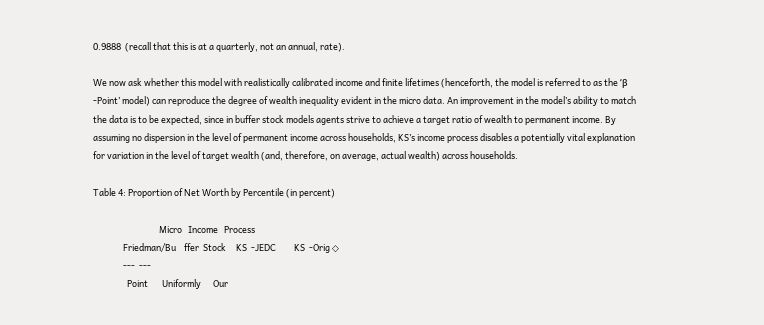0.9888  (recall that this is at a quarterly, not an annual, rate).

We now ask whether this model with realistically calibrated income and finite lifetimes (henceforth, the model is referred to as the ‘β  -Point’ model) can reproduce the degree of wealth inequality evident in the micro data. An improvement in the model’s ability to match the data is to be expected, since in buffer stock models agents strive to achieve a target ratio of wealth to permanent income. By assuming no dispersion in the level of permanent income across households, KS’s income process disables a potentially vital explanation for variation in the level of target wealth (and, therefore, on average, actual wealth) across households.

Table 4: Proportion of Net Worth by Percentile (in percent)

                                 Micro   Income   Process
               Friedman/Bu    ffer  Stock     KS  -JEDC         KS  -Orig ◇
               ---  ---
                 Point       Uniformly      Our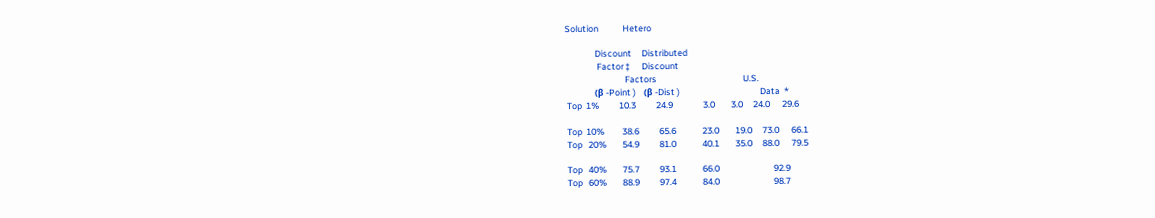Solution            Hetero

               Discount     Distributed
                Factor ‡      Discount
                              Factors                                           U.S.
               (β -Point )    (β -Dist )                                        Data  *
 Top  1%          10.3          24.9               3.0        3.0     24.0      29.6

 Top  10%         38.6          65.6             23.0        19.0     73.0      66.1
 Top   20%        54.9          81.0             40.1        35.0     88.0      79.5

 Top   40%        75.7          93.1             66.0                           92.9
 Top   60%        88.9          97.4             84.0                           98.7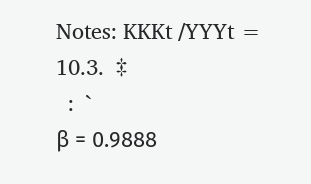Notes: KKKt ∕YYYt = 10.3.  ‡
  :  `
β = 0.9888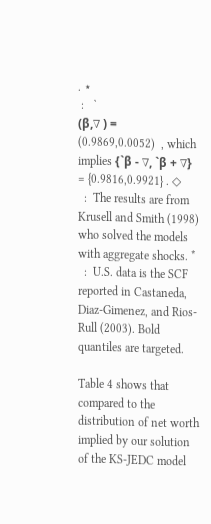. ⋆
 :   `
(β,∇ ) = (0.9869,0.0052)  , which implies {`β - ∇, `β + ∇} = {0.9816,0.9921} . ◇
  :  The results are from Krusell and Smith (1998) who solved the models with aggregate shocks. *
  :  U.S. data is the SCF reported in Castaneda, Diaz-Gimenez, and Rios-Rull (2003). Bold quantiles are targeted.

Table 4 shows that compared to the distribution of net worth implied by our solution of the KS-JEDC model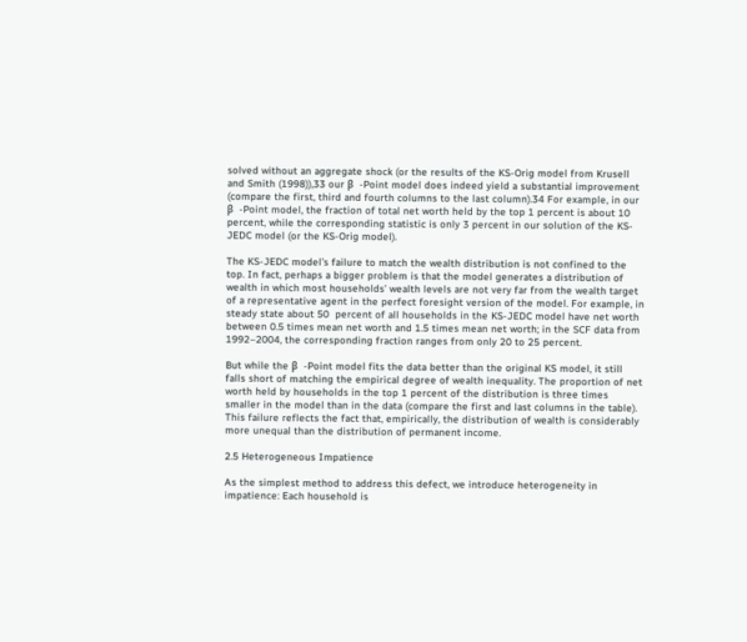solved without an aggregate shock (or the results of the KS-Orig model from Krusell and Smith (1998)),33 our β  -Point model does indeed yield a substantial improvement (compare the first, third and fourth columns to the last column).34 For example, in our β  -Point model, the fraction of total net worth held by the top 1 percent is about 10 percent, while the corresponding statistic is only 3 percent in our solution of the KS-JEDC model (or the KS-Orig model).

The KS-JEDC model’s failure to match the wealth distribution is not confined to the top. In fact, perhaps a bigger problem is that the model generates a distribution of wealth in which most households’ wealth levels are not very far from the wealth target of a representative agent in the perfect foresight version of the model. For example, in steady state about 50  percent of all households in the KS-JEDC model have net worth between 0.5 times mean net worth and 1.5 times mean net worth; in the SCF data from 1992–2004, the corresponding fraction ranges from only 20 to 25 percent.

But while the β  -Point model fits the data better than the original KS model, it still falls short of matching the empirical degree of wealth inequality. The proportion of net worth held by households in the top 1 percent of the distribution is three times smaller in the model than in the data (compare the first and last columns in the table). This failure reflects the fact that, empirically, the distribution of wealth is considerably more unequal than the distribution of permanent income.

2.5 Heterogeneous Impatience

As the simplest method to address this defect, we introduce heterogeneity in impatience: Each household is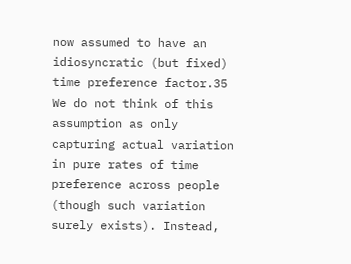now assumed to have an idiosyncratic (but fixed) time preference factor.35 We do not think of this assumption as only capturing actual variation in pure rates of time preference across people (though such variation surely exists). Instead,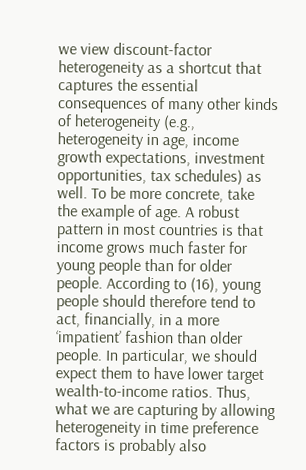we view discount-factor heterogeneity as a shortcut that captures the essential consequences of many other kinds of heterogeneity (e.g., heterogeneity in age, income growth expectations, investment opportunities, tax schedules) as well. To be more concrete, take the example of age. A robust pattern in most countries is that income grows much faster for young people than for older people. According to (16), young people should therefore tend to act, financially, in a more ‘impatient’ fashion than older people. In particular, we should expect them to have lower target wealth-to-income ratios. Thus, what we are capturing by allowing heterogeneity in time preference factors is probably also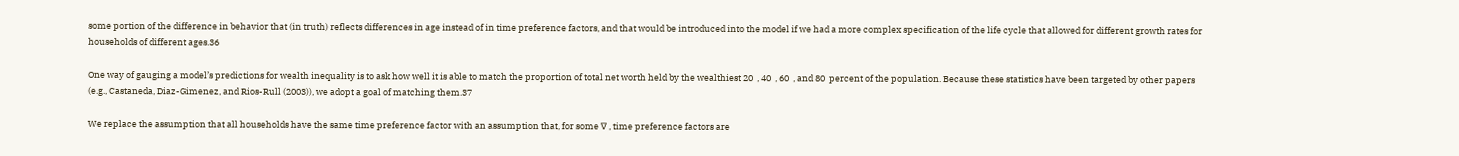some portion of the difference in behavior that (in truth) reflects differences in age instead of in time preference factors, and that would be introduced into the model if we had a more complex specification of the life cycle that allowed for different growth rates for households of different ages.36

One way of gauging a model’s predictions for wealth inequality is to ask how well it is able to match the proportion of total net worth held by the wealthiest 20  , 40  , 60  , and 80  percent of the population. Because these statistics have been targeted by other papers (e.g., Castaneda, Diaz-Gimenez, and Rios-Rull (2003)), we adopt a goal of matching them.37

We replace the assumption that all households have the same time preference factor with an assumption that, for some ∇ , time preference factors are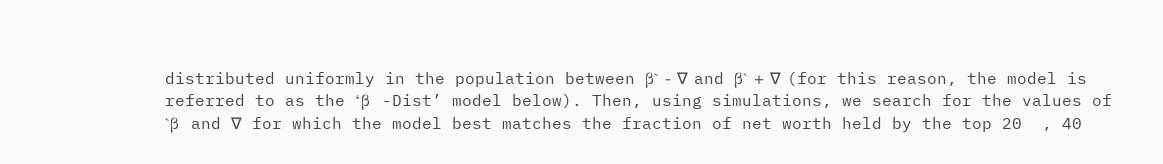distributed uniformly in the population between β` - ∇ and β` + ∇ (for this reason, the model is referred to as the ‘β  -Dist’ model below). Then, using simulations, we search for the values of `β  and ∇ for which the model best matches the fraction of net worth held by the top 20  , 40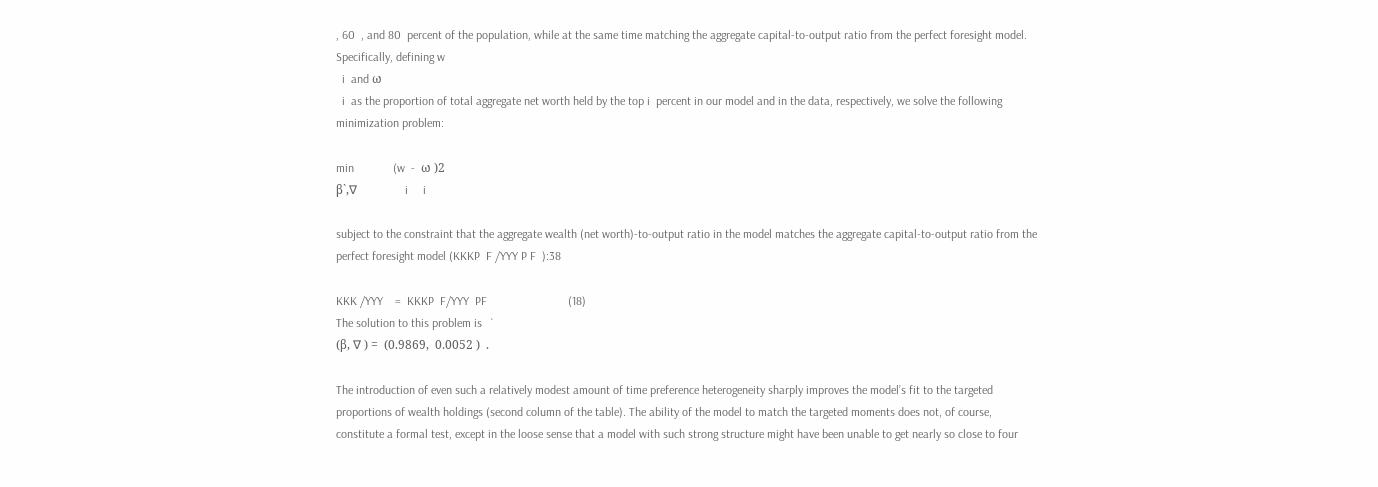, 60  , and 80  percent of the population, while at the same time matching the aggregate capital-to-output ratio from the perfect foresight model. Specifically, defining w
  i  and ω
  i  as the proportion of total aggregate net worth held by the top i  percent in our model and in the data, respectively, we solve the following minimization problem:

min             (w  -  ω )2
β`,∇                i     i

subject to the constraint that the aggregate wealth (net worth)-to-output ratio in the model matches the aggregate capital-to-output ratio from the perfect foresight model (KKKP  F ∕YYY P F  ):38

KKK ∕YYY    =  KKKP  F∕YYY  PF                           (18)
The solution to this problem is   `
(β, ∇ ) =  (0.9869,  0.0052 )  .

The introduction of even such a relatively modest amount of time preference heterogeneity sharply improves the model’s fit to the targeted proportions of wealth holdings (second column of the table). The ability of the model to match the targeted moments does not, of course, constitute a formal test, except in the loose sense that a model with such strong structure might have been unable to get nearly so close to four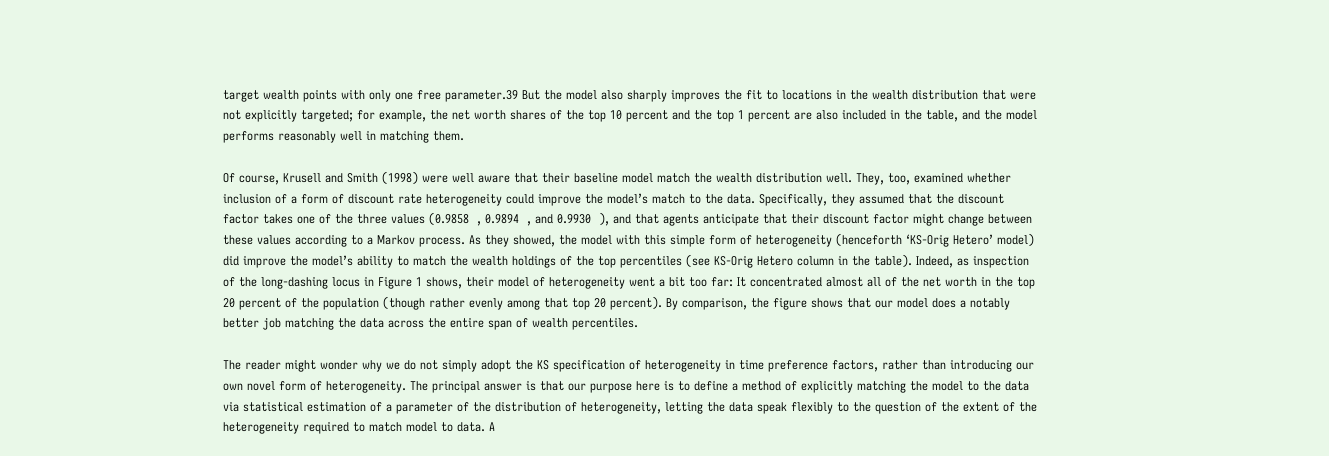target wealth points with only one free parameter.39 But the model also sharply improves the fit to locations in the wealth distribution that were not explicitly targeted; for example, the net worth shares of the top 10 percent and the top 1 percent are also included in the table, and the model performs reasonably well in matching them.

Of course, Krusell and Smith (1998) were well aware that their baseline model match the wealth distribution well. They, too, examined whether inclusion of a form of discount rate heterogeneity could improve the model’s match to the data. Specifically, they assumed that the discount factor takes one of the three values (0.9858  , 0.9894  , and 0.9930  ), and that agents anticipate that their discount factor might change between these values according to a Markov process. As they showed, the model with this simple form of heterogeneity (henceforth ‘KS-Orig Hetero’ model) did improve the model’s ability to match the wealth holdings of the top percentiles (see KS-Orig Hetero column in the table). Indeed, as inspection of the long-dashing locus in Figure 1 shows, their model of heterogeneity went a bit too far: It concentrated almost all of the net worth in the top 20 percent of the population (though rather evenly among that top 20 percent). By comparison, the figure shows that our model does a notably better job matching the data across the entire span of wealth percentiles.

The reader might wonder why we do not simply adopt the KS specification of heterogeneity in time preference factors, rather than introducing our own novel form of heterogeneity. The principal answer is that our purpose here is to define a method of explicitly matching the model to the data via statistical estimation of a parameter of the distribution of heterogeneity, letting the data speak flexibly to the question of the extent of the heterogeneity required to match model to data. A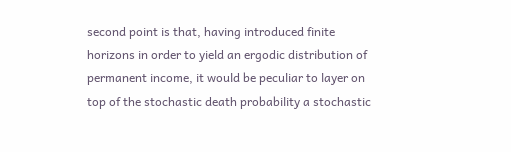second point is that, having introduced finite horizons in order to yield an ergodic distribution of permanent income, it would be peculiar to layer on top of the stochastic death probability a stochastic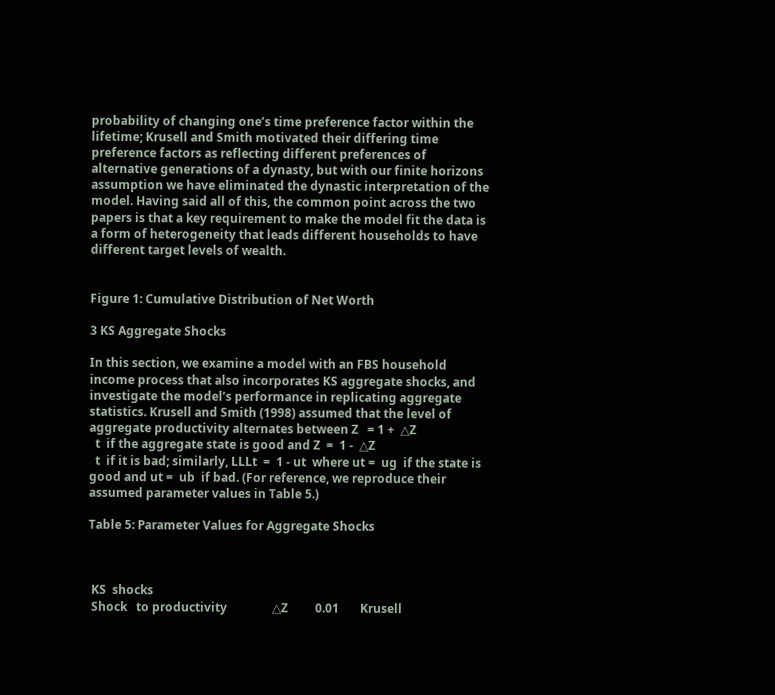probability of changing one’s time preference factor within the lifetime; Krusell and Smith motivated their differing time preference factors as reflecting different preferences of alternative generations of a dynasty, but with our finite horizons assumption we have eliminated the dynastic interpretation of the model. Having said all of this, the common point across the two papers is that a key requirement to make the model fit the data is a form of heterogeneity that leads different households to have different target levels of wealth.


Figure 1: Cumulative Distribution of Net Worth

3 KS Aggregate Shocks

In this section, we examine a model with an FBS household income process that also incorporates KS aggregate shocks, and investigate the model’s performance in replicating aggregate statistics. Krusell and Smith (1998) assumed that the level of aggregate productivity alternates between Z   = 1 +  △Z
  t  if the aggregate state is good and Z  =  1 -  △Z
  t  if it is bad; similarly, LLLt  =  1 - ut  where ut =  ug  if the state is good and ut =  ub  if bad. (For reference, we reproduce their assumed parameter values in Table 5.)

Table 5: Parameter Values for Aggregate Shocks



 KS  shocks
 Shock   to productivity               △Z         0.01       Krusell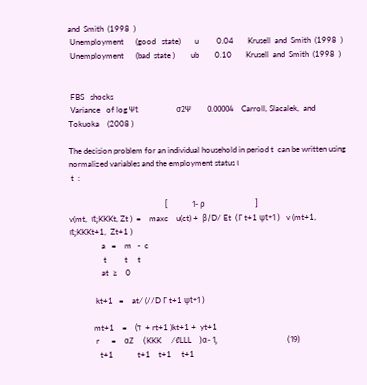and  Smith  (1998  )
 Unemployment      (good   state)       u         0.04       Krusell  and  Smith  (1998  )
 Unemployment      (bad  state )        ub        0.10       Krusell  and  Smith  (1998  )


 FBS   shocks
 Variance   of log Ψt                   σ2Ψ        0.00004    Carroll, Slacalek,  and  Tokuoka    (2008 )

The decision problem for an individual household in period t  can be written using normalized variables and the employment status ι
 t  :

                                                [            1- ρ                         ]
v(mt,  ιt;KKKt, Zt )  =    maxc    u(ct) +  β/D/ Et  (Γ t+1 ψt+1 )   v (mt+1,  ιt;KKKt+1,  Zt+1 )
                a   =    m   -  c
                 t         t     t
                at  ≥    0

             kt+1   =    at∕ (//D Γ t+1 ψt+1 )

            mt+1    =    (ℸ  + rt+1 )kt+1 +  yt+1
             r      =    αZ     (KKK     ∕ℓLLL    )α- 1,                                   (19)
               t+1            t+1    t+1     t+1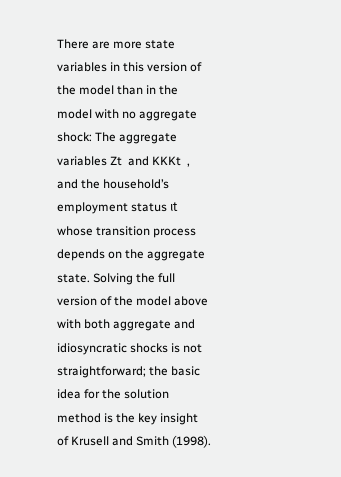There are more state variables in this version of the model than in the model with no aggregate shock: The aggregate variables Zt  and KKKt  , and the household’s employment status ιt  whose transition process depends on the aggregate state. Solving the full version of the model above with both aggregate and idiosyncratic shocks is not straightforward; the basic idea for the solution method is the key insight of Krusell and Smith (1998).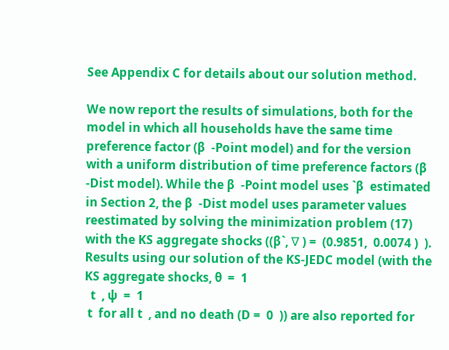See Appendix C for details about our solution method.

We now report the results of simulations, both for the model in which all households have the same time preference factor (β  -Point model) and for the version with a uniform distribution of time preference factors (β  -Dist model). While the β  -Point model uses `β  estimated in Section 2, the β  -Dist model uses parameter values reestimated by solving the minimization problem (17) with the KS aggregate shocks ((β`, ∇ ) =  (0.9851,  0.0074 )  ). Results using our solution of the KS-JEDC model (with the KS aggregate shocks, θ  =  1
  t  , ψ  =  1
 t  for all t  , and no death (D =  0  )) are also reported for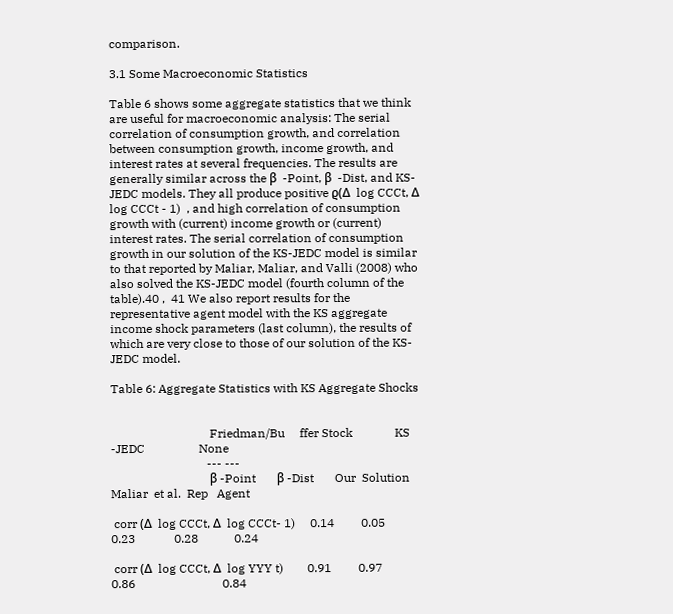comparison.

3.1 Some Macroeconomic Statistics

Table 6 shows some aggregate statistics that we think are useful for macroeconomic analysis: The serial correlation of consumption growth, and correlation between consumption growth, income growth, and interest rates at several frequencies. The results are generally similar across the β  -Point, β  -Dist, and KS-JEDC models. They all produce positive ϱ(Δ  log CCCt, Δ log CCCt - 1)  , and high correlation of consumption growth with (current) income growth or (current) interest rates. The serial correlation of consumption growth in our solution of the KS-JEDC model is similar to that reported by Maliar, Maliar, and Valli (2008) who also solved the KS-JEDC model (fourth column of the table).40 ,  41 We also report results for the representative agent model with the KS aggregate income shock parameters (last column), the results of which are very close to those of our solution of the KS-JEDC model.

Table 6: Aggregate Statistics with KS Aggregate Shocks


                                 Friedman/Bu     ffer Stock              KS -JEDC                  None
                                --- ---
                                 β -Point       β -Dist       Our  Solution    Maliar  et al.  Rep   Agent

 corr (Δ  log CCCt, Δ  log CCCt- 1)     0.14         0.05             0.23             0.28            0.24

 corr (Δ  log CCCt, Δ  log YYY t)        0.91         0.97             0.86                             0.84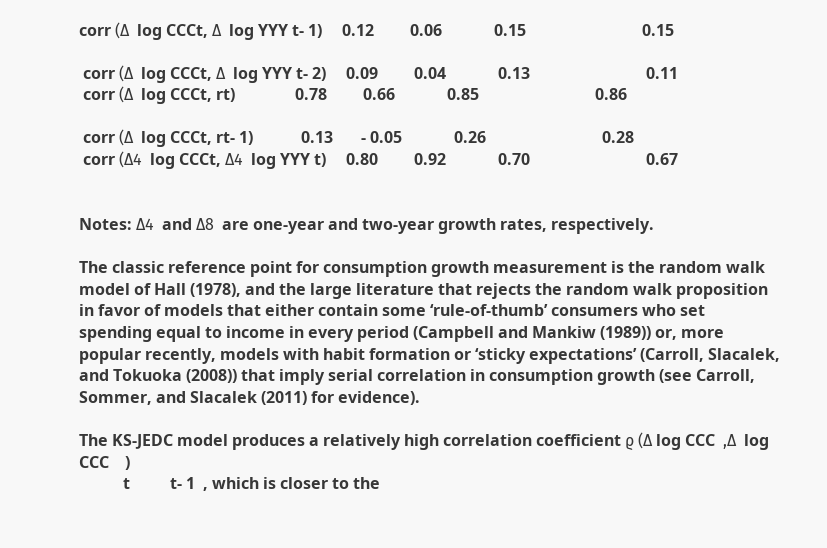corr (Δ  log CCCt, Δ  log YYY t- 1)     0.12         0.06             0.15                             0.15

 corr (Δ  log CCCt, Δ  log YYY t- 2)     0.09         0.04             0.13                             0.11
 corr (Δ  log CCCt, rt)               0.78         0.66             0.85                             0.86

 corr (Δ  log CCCt, rt- 1)            0.13       - 0.05             0.26                             0.28
 corr (Δ4  log CCCt, Δ4  log YYY t)     0.80         0.92             0.70                             0.67


Notes: Δ4  and Δ8  are one-year and two-year growth rates, respectively.

The classic reference point for consumption growth measurement is the random walk model of Hall (1978), and the large literature that rejects the random walk proposition in favor of models that either contain some ‘rule-of-thumb’ consumers who set spending equal to income in every period (Campbell and Mankiw (1989)) or, more popular recently, models with habit formation or ‘sticky expectations’ (Carroll, Slacalek, and Tokuoka (2008)) that imply serial correlation in consumption growth (see Carroll, Sommer, and Slacalek (2011) for evidence).

The KS-JEDC model produces a relatively high correlation coefficient ϱ (Δ log CCC  ,Δ  log CCC    )
           t          t- 1  , which is closer to the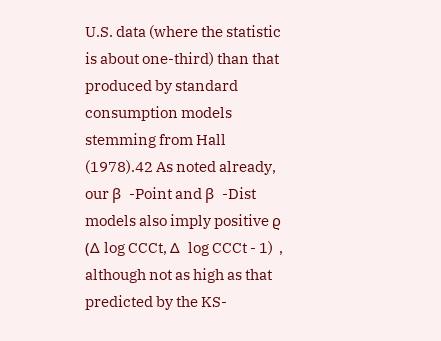U.S. data (where the statistic is about one-third) than that produced by standard consumption models stemming from Hall (1978).42 As noted already, our β  -Point and β  -Dist models also imply positive ϱ (Δ log CCCt, Δ  log CCCt - 1)  , although not as high as that predicted by the KS-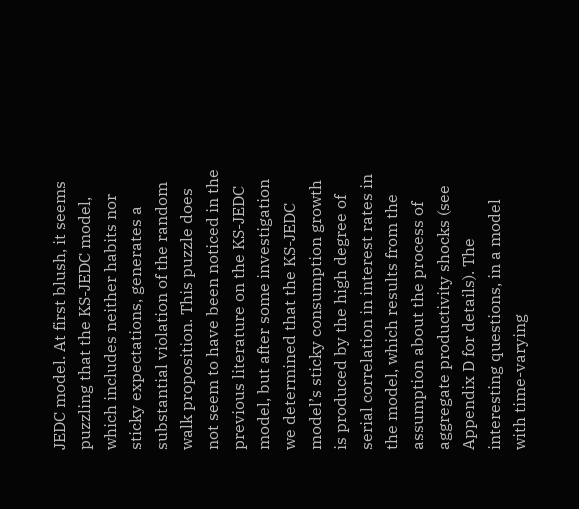JEDC model. At first blush, it seems puzzling that the KS-JEDC model, which includes neither habits nor sticky expectations, generates a substantial violation of the random walk proposition. This puzzle does not seem to have been noticed in the previous literature on the KS-JEDC model, but after some investigation we determined that the KS-JEDC model’s sticky consumption growth is produced by the high degree of serial correlation in interest rates in the model, which results from the assumption about the process of aggregate productivity shocks (see Appendix D for details). The interesting questions, in a model with time-varying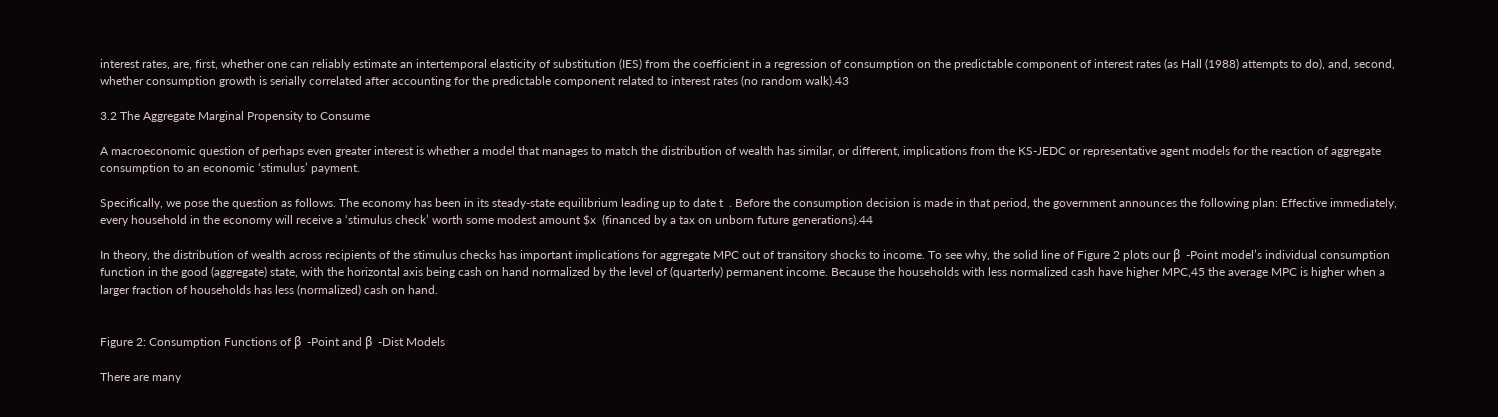interest rates, are, first, whether one can reliably estimate an intertemporal elasticity of substitution (IES) from the coefficient in a regression of consumption on the predictable component of interest rates (as Hall (1988) attempts to do), and, second, whether consumption growth is serially correlated after accounting for the predictable component related to interest rates (no random walk).43

3.2 The Aggregate Marginal Propensity to Consume

A macroeconomic question of perhaps even greater interest is whether a model that manages to match the distribution of wealth has similar, or different, implications from the KS-JEDC or representative agent models for the reaction of aggregate consumption to an economic ‘stimulus’ payment.

Specifically, we pose the question as follows. The economy has been in its steady-state equilibrium leading up to date t  . Before the consumption decision is made in that period, the government announces the following plan: Effective immediately, every household in the economy will receive a ‘stimulus check’ worth some modest amount $x  (financed by a tax on unborn future generations).44

In theory, the distribution of wealth across recipients of the stimulus checks has important implications for aggregate MPC out of transitory shocks to income. To see why, the solid line of Figure 2 plots our β  -Point model’s individual consumption function in the good (aggregate) state, with the horizontal axis being cash on hand normalized by the level of (quarterly) permanent income. Because the households with less normalized cash have higher MPC,45 the average MPC is higher when a larger fraction of households has less (normalized) cash on hand.


Figure 2: Consumption Functions of β  -Point and β  -Dist Models

There are many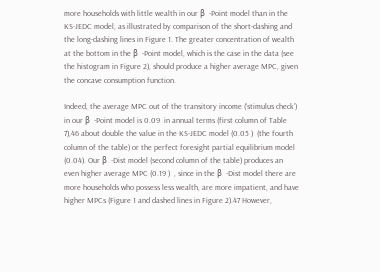more households with little wealth in our β  -Point model than in the KS-JEDC model, as illustrated by comparison of the short-dashing and the long-dashing lines in Figure 1. The greater concentration of wealth at the bottom in the β  -Point model, which is the case in the data (see the histogram in Figure 2), should produce a higher average MPC, given the concave consumption function.

Indeed, the average MPC out of the transitory income (‘stimulus check’) in our β  -Point model is 0.09  in annual terms (first column of Table 7),46 about double the value in the KS-JEDC model (0.05 )  (the fourth column of the table) or the perfect foresight partial equilibrium model (0.04). Our β  -Dist model (second column of the table) produces an even higher average MPC (0.19 )  , since in the β  -Dist model there are more households who possess less wealth, are more impatient, and have higher MPCs (Figure 1 and dashed lines in Figure 2).47 However,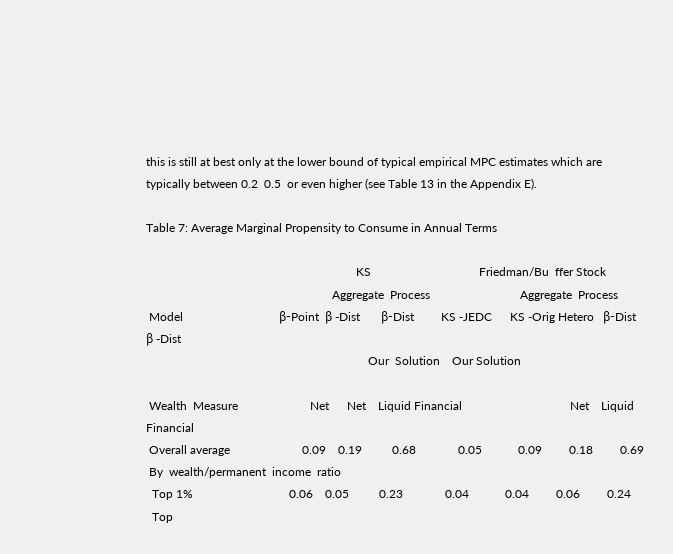this is still at best only at the lower bound of typical empirical MPC estimates which are typically between 0.2  0.5  or even higher (see Table 13 in the Appendix E).

Table 7: Average Marginal Propensity to Consume in Annual Terms

                                                                      KS                                    Friedman/Bu  ffer Stock
                                                              Aggregate  Process                              Aggregate  Process
 Model                                β-Point  β -Dist       β-Dist         KS -JEDC      KS -Orig Hetero   β-Dist       β -Dist
                                                                          Our  Solution    Our Solution

 Wealth  Measure                        Net      Net    Liquid Financial                                    Net    Liquid Financial
 Overall average                        0.09    0.19          0.68              0.05            0.09         0.18         0.69
 By  wealth/permanent  income  ratio
  Top 1%                                0.06    0.05          0.23              0.04            0.04         0.06         0.24
  Top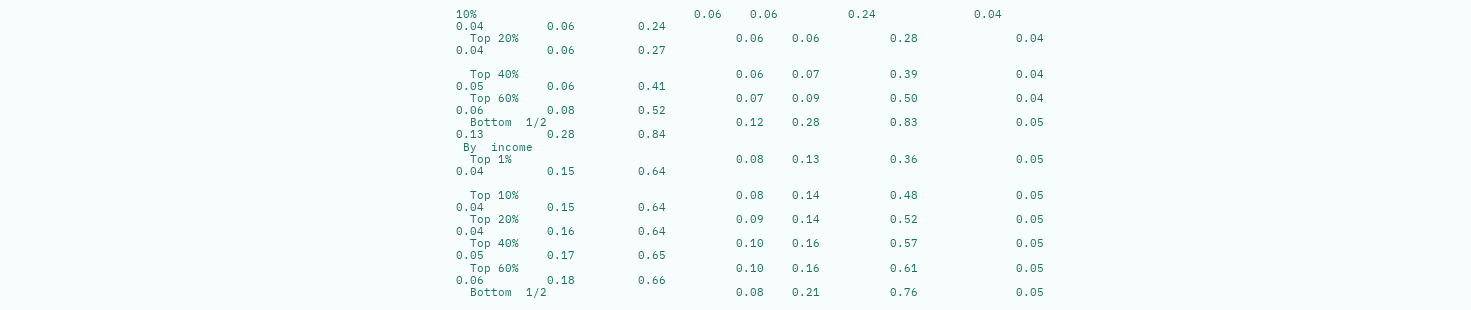10%                               0.06    0.06          0.24              0.04            0.04         0.06         0.24
  Top 20%                               0.06    0.06          0.28              0.04            0.04         0.06         0.27

  Top 40%                               0.06    0.07          0.39              0.04            0.05         0.06         0.41
  Top 60%                               0.07    0.09          0.50              0.04            0.06         0.08         0.52
  Bottom  1/2                           0.12    0.28          0.83              0.05            0.13         0.28         0.84
 By  income
  Top 1%                                0.08    0.13          0.36              0.05            0.04         0.15         0.64

  Top 10%                               0.08    0.14          0.48              0.05            0.04         0.15         0.64
  Top 20%                               0.09    0.14          0.52              0.05            0.04         0.16         0.64
  Top 40%                               0.10    0.16          0.57              0.05            0.05         0.17         0.65
  Top 60%                               0.10    0.16          0.61              0.05            0.06         0.18         0.66
  Bottom  1/2                           0.08    0.21          0.76              0.05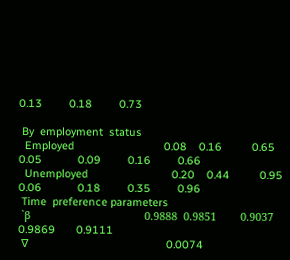0.13         0.18         0.73

 By  employment  status
  Employed                              0.08    0.16          0.65              0.05            0.09         0.16         0.66
  Unemployed                            0.20    0.44          0.95              0.06            0.18         0.35         0.96
 Time  preference parameters
 `β                                      0.9888  0.9851        0.9037                                        0.9869       0.9111
 ∇                                              0.0074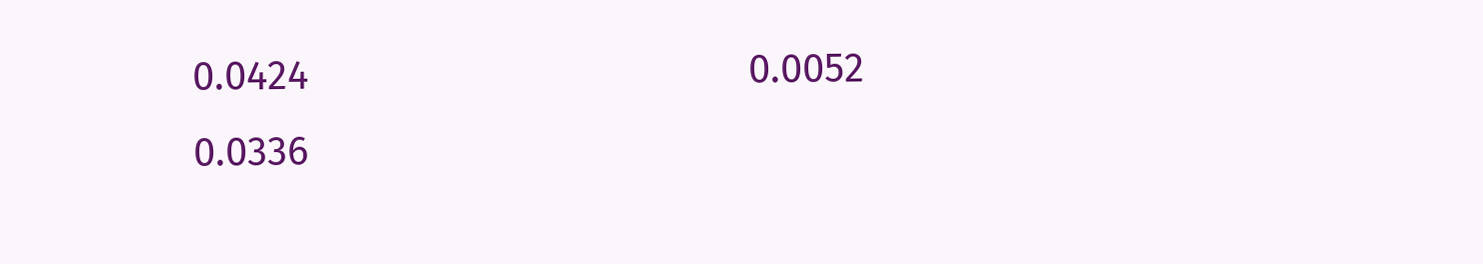0.0424                                        0.0052       0.0336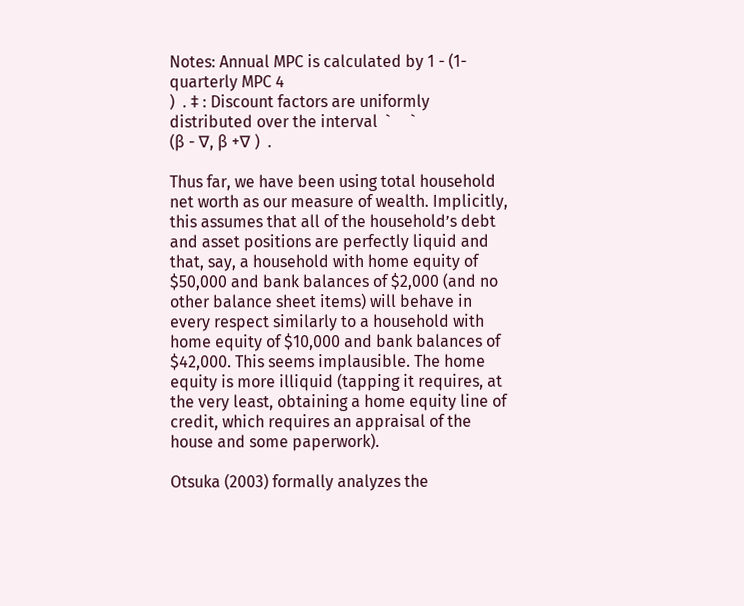Notes: Annual MPC is calculated by 1 - (1- quarterly MPC 4
)  . ‡ : Discount factors are uniformly distributed over the interval  `     `
(β - ∇, β +∇ )  .

Thus far, we have been using total household net worth as our measure of wealth. Implicitly, this assumes that all of the household’s debt and asset positions are perfectly liquid and that, say, a household with home equity of $50,000 and bank balances of $2,000 (and no other balance sheet items) will behave in every respect similarly to a household with home equity of $10,000 and bank balances of $42,000. This seems implausible. The home equity is more illiquid (tapping it requires, at the very least, obtaining a home equity line of credit, which requires an appraisal of the house and some paperwork).

Otsuka (2003) formally analyzes the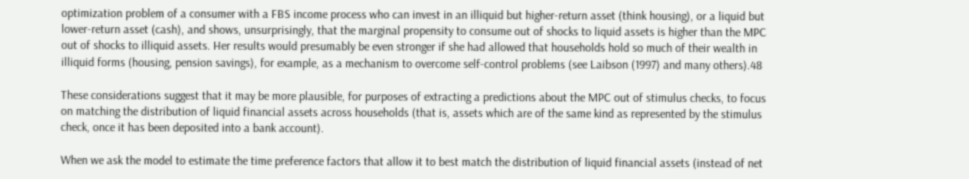optimization problem of a consumer with a FBS income process who can invest in an illiquid but higher-return asset (think housing), or a liquid but lower-return asset (cash), and shows, unsurprisingly, that the marginal propensity to consume out of shocks to liquid assets is higher than the MPC out of shocks to illiquid assets. Her results would presumably be even stronger if she had allowed that households hold so much of their wealth in illiquid forms (housing, pension savings), for example, as a mechanism to overcome self-control problems (see Laibson (1997) and many others).48

These considerations suggest that it may be more plausible, for purposes of extracting a predictions about the MPC out of stimulus checks, to focus on matching the distribution of liquid financial assets across households (that is, assets which are of the same kind as represented by the stimulus check, once it has been deposited into a bank account).

When we ask the model to estimate the time preference factors that allow it to best match the distribution of liquid financial assets (instead of net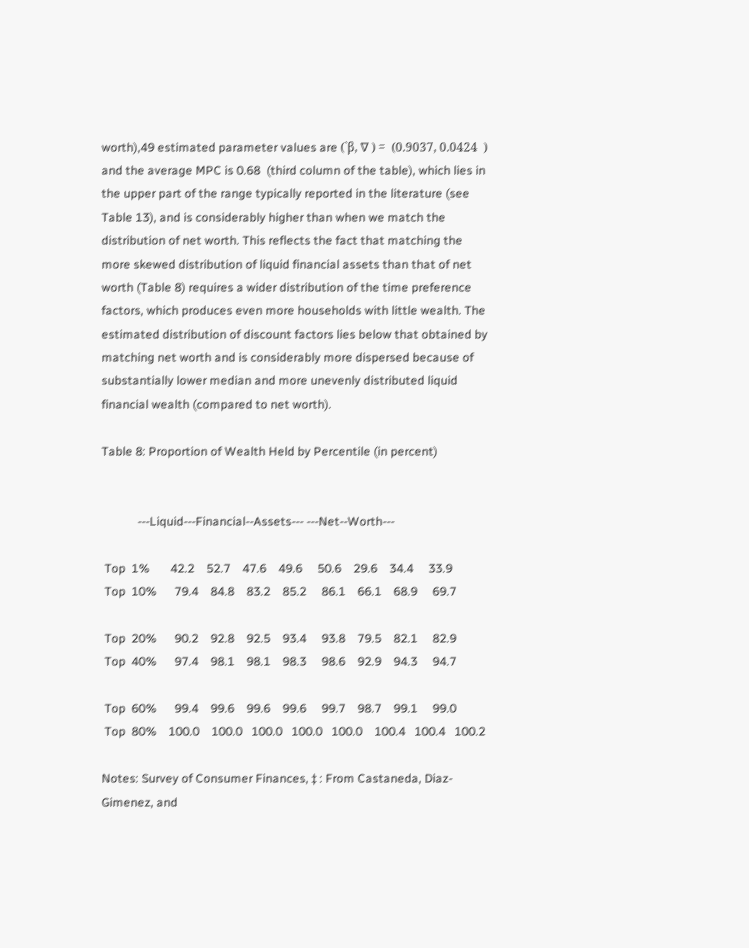worth),49 estimated parameter values are (`β, ∇ ) =  (0.9037, 0.0424  )  and the average MPC is 0.68  (third column of the table), which lies in the upper part of the range typically reported in the literature (see Table 13), and is considerably higher than when we match the distribution of net worth. This reflects the fact that matching the more skewed distribution of liquid financial assets than that of net worth (Table 8) requires a wider distribution of the time preference factors, which produces even more households with little wealth. The estimated distribution of discount factors lies below that obtained by matching net worth and is considerably more dispersed because of substantially lower median and more unevenly distributed liquid financial wealth (compared to net worth).

Table 8: Proportion of Wealth Held by Percentile (in percent)


            ---Liquid---Financial--Assets--- ---Net--Worth---

 Top  1%       42.2    52.7    47.6    49.6     50.6    29.6    34.4     33.9
 Top  10%      79.4    84.8    83.2    85.2     86.1    66.1    68.9     69.7

 Top  20%      90.2    92.8    92.5    93.4     93.8    79.5    82.1     82.9
 Top  40%      97.4    98.1    98.1    98.3     98.6    92.9    94.3     94.7

 Top  60%      99.4    99.6    99.6    99.6     99.7    98.7    99.1     99.0
 Top  80%    100.0    100.0   100.0   100.0   100.0    100.4   100.4   100.2

Notes: Survey of Consumer Finances, ‡ : From Castaneda, Diaz-Gimenez, and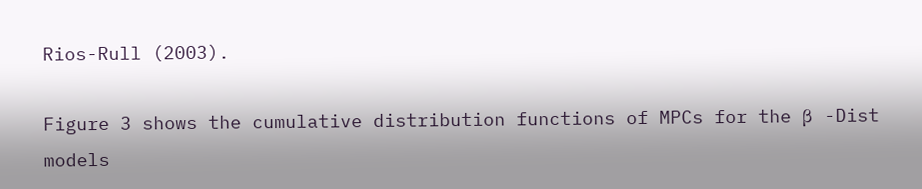Rios-Rull (2003).

Figure 3 shows the cumulative distribution functions of MPCs for the β  -Dist models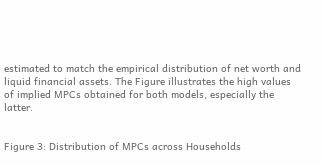estimated to match the empirical distribution of net worth and liquid financial assets. The Figure illustrates the high values of implied MPCs obtained for both models, especially the latter.


Figure 3: Distribution of MPCs across Households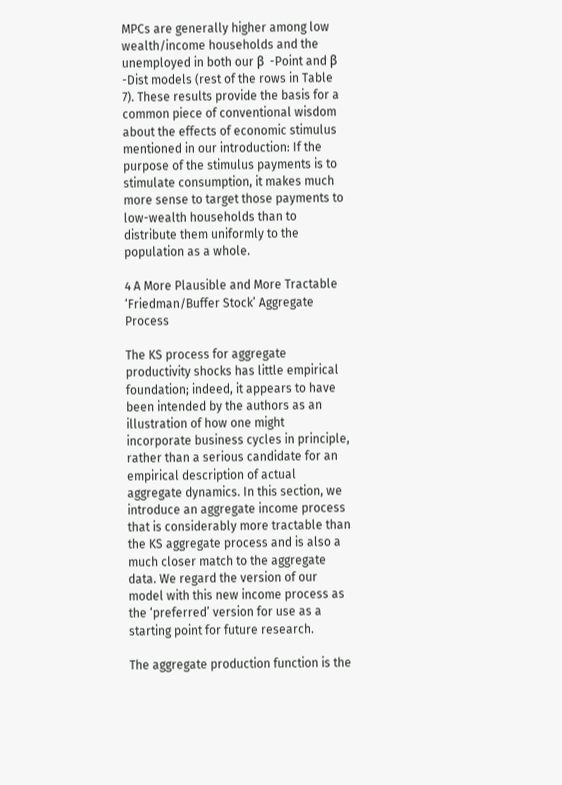MPCs are generally higher among low wealth/income households and the unemployed in both our β  -Point and β  -Dist models (rest of the rows in Table 7). These results provide the basis for a common piece of conventional wisdom about the effects of economic stimulus mentioned in our introduction: If the purpose of the stimulus payments is to stimulate consumption, it makes much more sense to target those payments to low-wealth households than to distribute them uniformly to the population as a whole.

4 A More Plausible and More Tractable ‘Friedman/Buffer Stock’ Aggregate Process

The KS process for aggregate productivity shocks has little empirical foundation; indeed, it appears to have been intended by the authors as an illustration of how one might incorporate business cycles in principle, rather than a serious candidate for an empirical description of actual aggregate dynamics. In this section, we introduce an aggregate income process that is considerably more tractable than the KS aggregate process and is also a much closer match to the aggregate data. We regard the version of our model with this new income process as the ‘preferred’ version for use as a starting point for future research.

The aggregate production function is the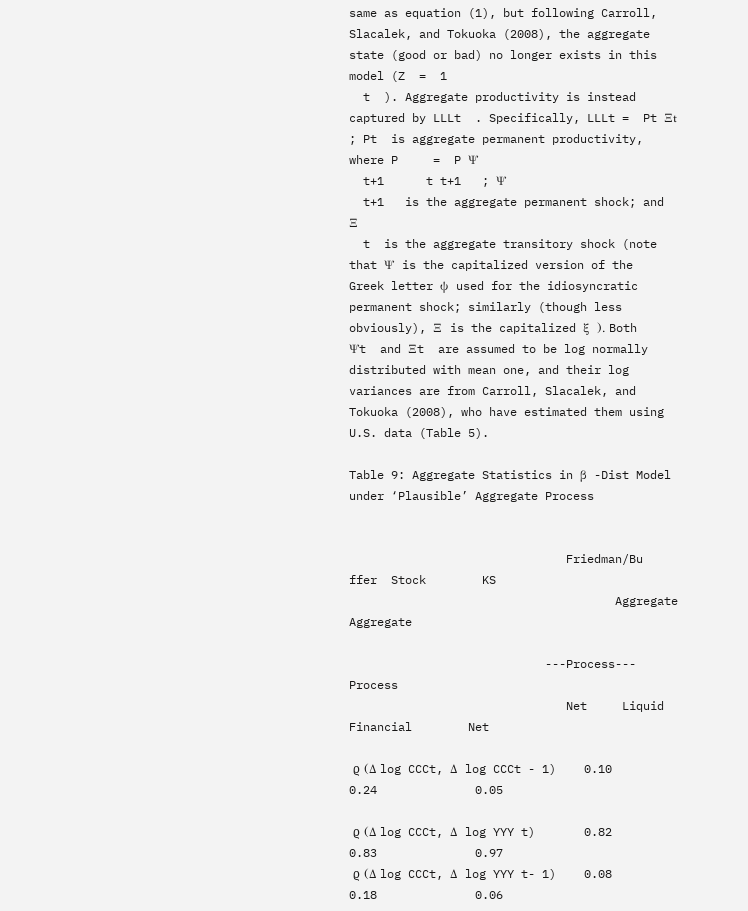same as equation (1), but following Carroll, Slacalek, and Tokuoka (2008), the aggregate state (good or bad) no longer exists in this model (Z  =  1
  t  ). Aggregate productivity is instead captured by LLLt  . Specifically, LLLt =  Pt Ξt  ; Pt  is aggregate permanent productivity, where P     =  P Ψ
  t+1      t t+1   ; Ψ
  t+1   is the aggregate permanent shock; and Ξ
  t  is the aggregate transitory shock (note that Ψ  is the capitalized version of the Greek letter ψ  used for the idiosyncratic permanent shock; similarly (though less obviously), Ξ  is the capitalized ξ  ). Both Ψt  and Ξt  are assumed to be log normally distributed with mean one, and their log variances are from Carroll, Slacalek, and Tokuoka (2008), who have estimated them using U.S. data (Table 5).

Table 9: Aggregate Statistics in β  -Dist Model under ‘Plausible’ Aggregate Process


                               Friedman/Bu    ffer  Stock        KS
                                      Aggregate             Aggregate

                            ---Process---   Process
                               Net     Liquid  Financial        Net

 ϱ (Δ log CCCt, Δ  log CCCt - 1)    0.10          0.24              0.05

 ϱ (Δ log CCCt, Δ  log YYY t)       0.82          0.83              0.97
 ϱ (Δ log CCCt, Δ  log YYY t- 1)    0.08          0.18              0.06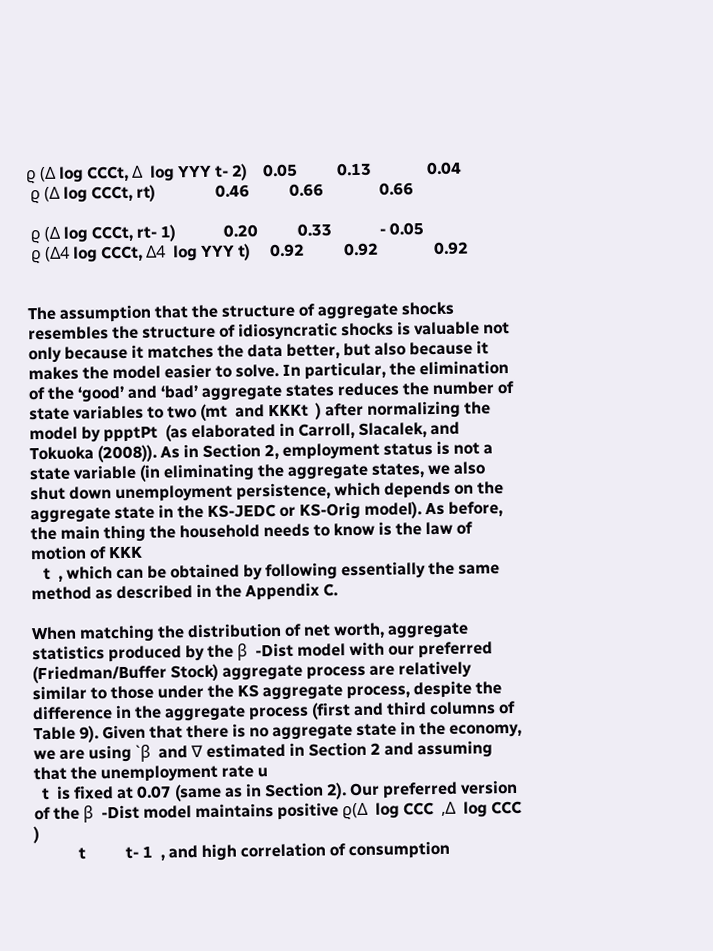ϱ (Δ log CCCt, Δ  log YYY t- 2)    0.05          0.13              0.04
 ϱ (Δ log CCCt, rt)               0.46          0.66              0.66

 ϱ (Δ log CCCt, rt- 1)            0.20          0.33            - 0.05
 ϱ (Δ4 log CCCt, Δ4  log YYY t)     0.92          0.92              0.92


The assumption that the structure of aggregate shocks resembles the structure of idiosyncratic shocks is valuable not only because it matches the data better, but also because it makes the model easier to solve. In particular, the elimination of the ‘good’ and ‘bad’ aggregate states reduces the number of state variables to two (mt  and KKKt  ) after normalizing the model by ppptPt  (as elaborated in Carroll, Slacalek, and Tokuoka (2008)). As in Section 2, employment status is not a state variable (in eliminating the aggregate states, we also shut down unemployment persistence, which depends on the aggregate state in the KS-JEDC or KS-Orig model). As before, the main thing the household needs to know is the law of motion of KKK
   t  , which can be obtained by following essentially the same method as described in the Appendix C.

When matching the distribution of net worth, aggregate statistics produced by the β  -Dist model with our preferred (Friedman/Buffer Stock) aggregate process are relatively similar to those under the KS aggregate process, despite the difference in the aggregate process (first and third columns of Table 9). Given that there is no aggregate state in the economy, we are using `β  and ∇ estimated in Section 2 and assuming that the unemployment rate u
  t  is fixed at 0.07 (same as in Section 2). Our preferred version of the β  -Dist model maintains positive ϱ(Δ  log CCC  ,Δ  log CCC    )
           t          t- 1  , and high correlation of consumption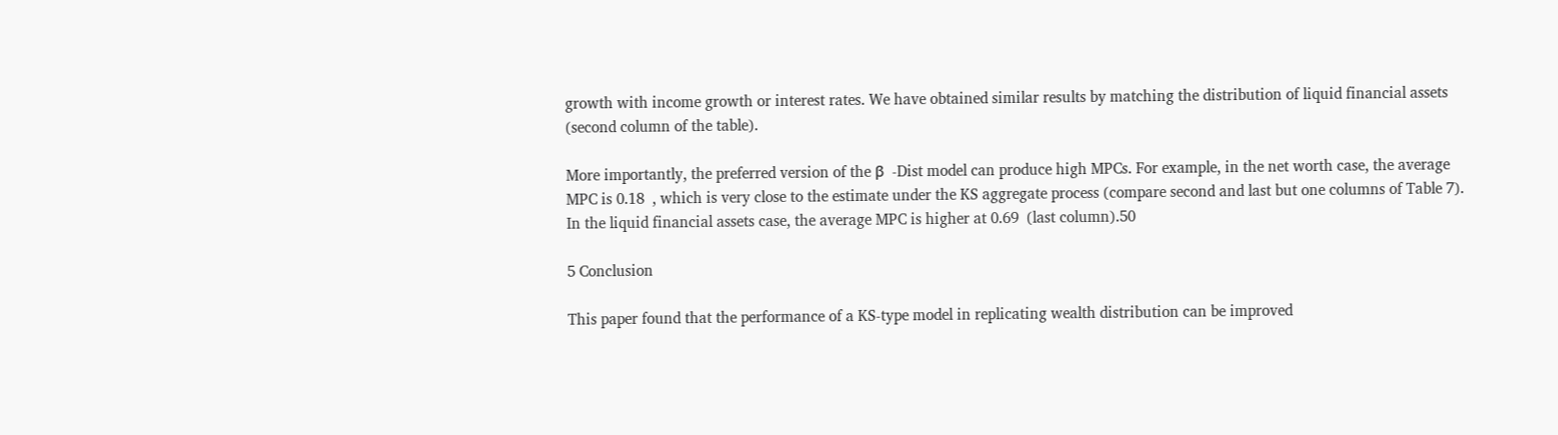growth with income growth or interest rates. We have obtained similar results by matching the distribution of liquid financial assets (second column of the table).

More importantly, the preferred version of the β  -Dist model can produce high MPCs. For example, in the net worth case, the average MPC is 0.18  , which is very close to the estimate under the KS aggregate process (compare second and last but one columns of Table 7). In the liquid financial assets case, the average MPC is higher at 0.69  (last column).50

5 Conclusion

This paper found that the performance of a KS-type model in replicating wealth distribution can be improved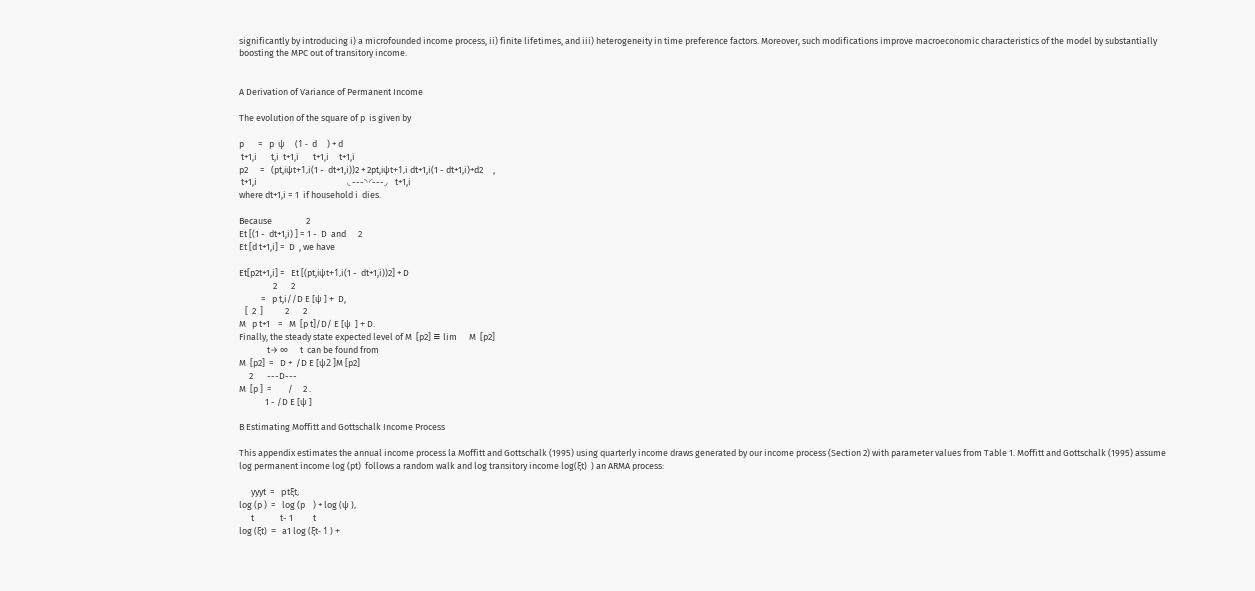significantly by introducing i) a microfounded income process, ii) finite lifetimes, and iii) heterogeneity in time preference factors. Moreover, such modifications improve macroeconomic characteristics of the model by substantially boosting the MPC out of transitory income.


A Derivation of Variance of Permanent Income

The evolution of the square of p  is given by

p       =   p  ψ     (1 -  d     ) + d
 t+1,i       t,i  t+1,i       t+1,i     t+1,i
p2      =   (pt,iψt+1,i(1 -  dt+1,i))2 + 2pt,iψt+1,i dt+1,i(1 - dt+1,i)+d2     ,
 t+1,i                                             ◟ ---◝ ◜---◞    t+1,i
where dt+1,i = 1  if household i  dies.

Because                 2
Et [(1 -  dt+1,i) ] = 1 -  D  and      2
Et [d t+1,i] =  D  , we have

Et[p2t+1,i] =   Et [(pt,iψt+1,i(1 -  dt+1,i))2] + D
                 2       2
           =   p t,i//D E [ψ ] +  D,
   [  2  ]           2       2
M   p t+1    =   M  [p t]/D/ E [ψ  ] + D.
Finally, the steady state expected level of M  [p2] ≡ lim      M  [p2]
              t→ ∞      t  can be found from
M  [p2]  =   D +  /D E [ψ2 ]M [p2]
     2       ---D---
M  [p ]  =        /     2 .
             1 - /D E [ψ ]

B Estimating Moffitt and Gottschalk Income Process

This appendix estimates the annual income process la Moffitt and Gottschalk (1995) using quarterly income draws generated by our income process (Section 2) with parameter values from Table 1. Moffitt and Gottschalk (1995) assume log permanent income log (pt)  follows a random walk and log transitory income log(ξt)  ) an ARMA process:

      yyyt  =   ptξt,
log (p )  =   log (p    ) + log (ψ ),
      t             t- 1          t
log (ξt)  =   a1 log (ξt- 1 ) +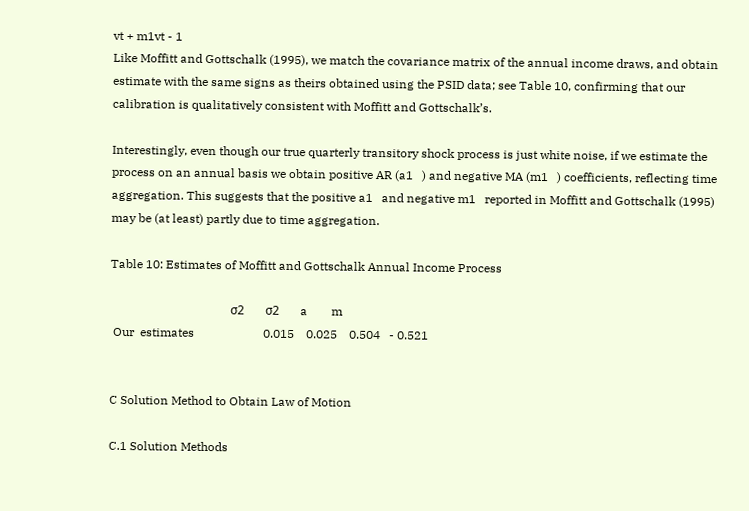vt + m1vt - 1
Like Moffitt and Gottschalk (1995), we match the covariance matrix of the annual income draws, and obtain estimate with the same signs as theirs obtained using the PSID data; see Table 10, confirming that our calibration is qualitatively consistent with Moffitt and Gottschalk’s.

Interestingly, even though our true quarterly transitory shock process is just white noise, if we estimate the process on an annual basis we obtain positive AR (a1   ) and negative MA (m1   ) coefficients, reflecting time aggregation. This suggests that the positive a1   and negative m1   reported in Moffitt and Gottschalk (1995) may be (at least) partly due to time aggregation.

Table 10: Estimates of Moffitt and Gottschalk Annual Income Process

                                        σ2       σ2       a        m
 Our  estimates                       0.015    0.025    0.504   - 0.521


C Solution Method to Obtain Law of Motion

C.1 Solution Methods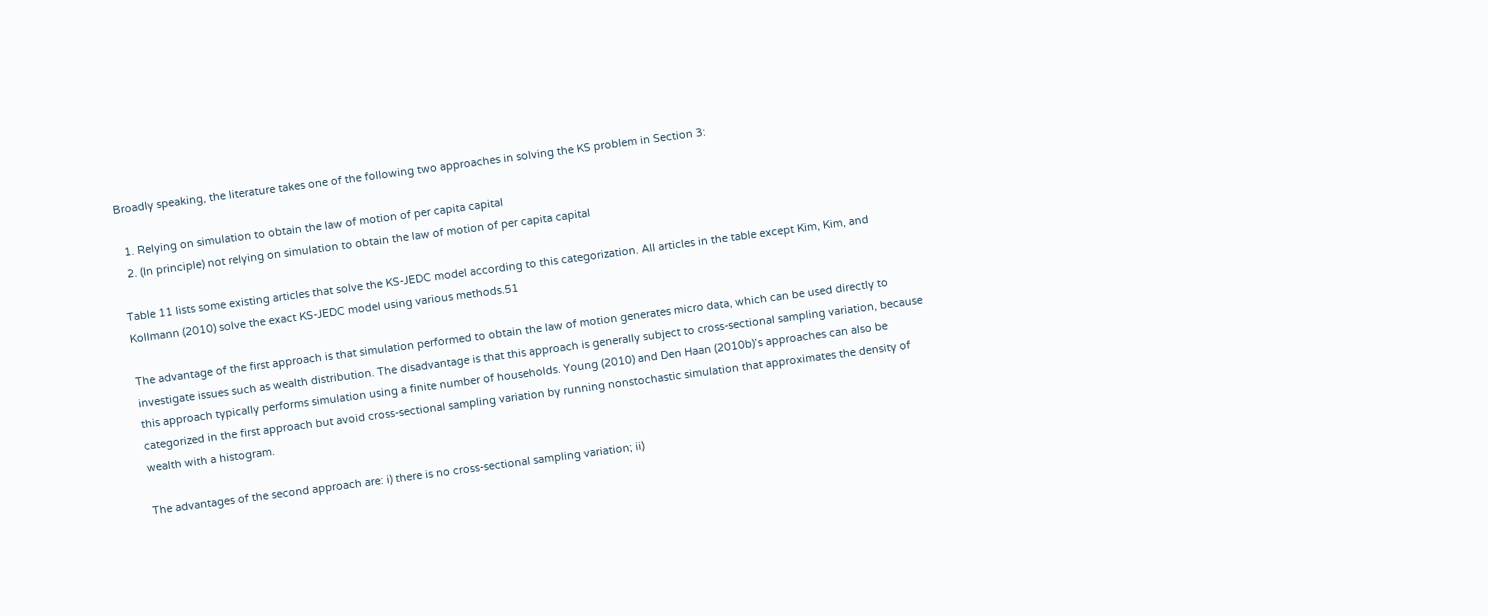Broadly speaking, the literature takes one of the following two approaches in solving the KS problem in Section 3:

  1. Relying on simulation to obtain the law of motion of per capita capital
  2. (In principle) not relying on simulation to obtain the law of motion of per capita capital

Table 11 lists some existing articles that solve the KS-JEDC model according to this categorization. All articles in the table except Kim, Kim, and Kollmann (2010) solve the exact KS-JEDC model using various methods.51

The advantage of the first approach is that simulation performed to obtain the law of motion generates micro data, which can be used directly to investigate issues such as wealth distribution. The disadvantage is that this approach is generally subject to cross-sectional sampling variation, because this approach typically performs simulation using a finite number of households. Young (2010) and Den Haan (2010b)’s approaches can also be categorized in the first approach but avoid cross-sectional sampling variation by running nonstochastic simulation that approximates the density of wealth with a histogram.

The advantages of the second approach are: i) there is no cross-sectional sampling variation; ii)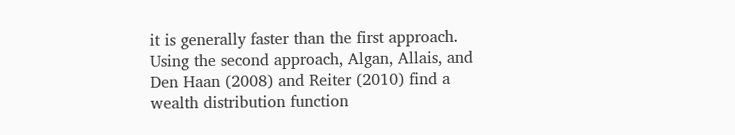it is generally faster than the first approach. Using the second approach, Algan, Allais, and Den Haan (2008) and Reiter (2010) find a wealth distribution function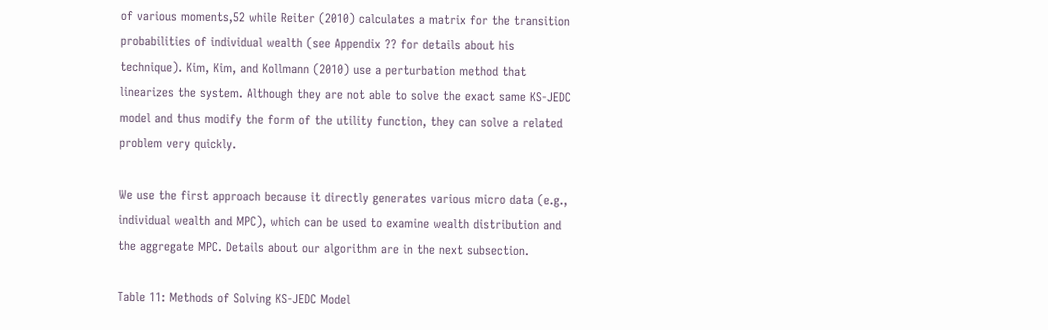of various moments,52 while Reiter (2010) calculates a matrix for the transition probabilities of individual wealth (see Appendix ?? for details about his technique). Kim, Kim, and Kollmann (2010) use a perturbation method that linearizes the system. Although they are not able to solve the exact same KS-JEDC model and thus modify the form of the utility function, they can solve a related problem very quickly.

We use the first approach because it directly generates various micro data (e.g., individual wealth and MPC), which can be used to examine wealth distribution and the aggregate MPC. Details about our algorithm are in the next subsection.

Table 11: Methods of Solving KS-JEDC Model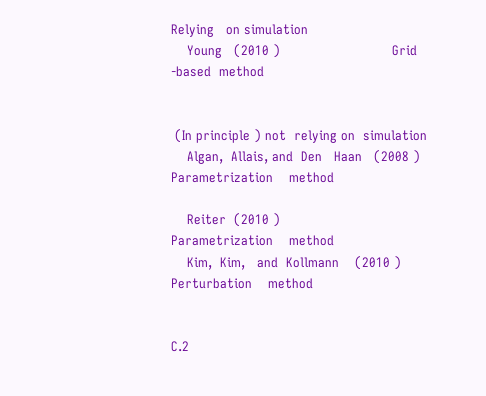Relying   on simulation
    Young   (2010 )                            Grid -based  method


 (In principle ) not  relying on  simulation
    Algan,  Allais, and  Den   Haan   (2008 )  Parametrization    method

    Reiter  (2010 )                            Parametrization    method
    Kim,  Kim,   and  Kollmann    (2010 )      Perturbation    method


C.2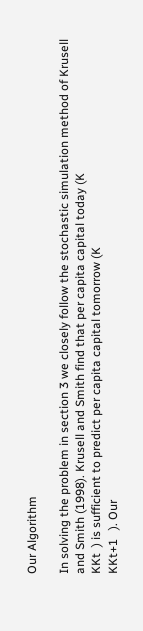Our Algorithm

In solving the problem in section 3 we closely follow the stochastic simulation method of Krusell and Smith (1998). Krusell and Smith find that per capita capital today (K
KKt  ) is sufficient to predict per capita capital tomorrow (K
KKt+1   ). Our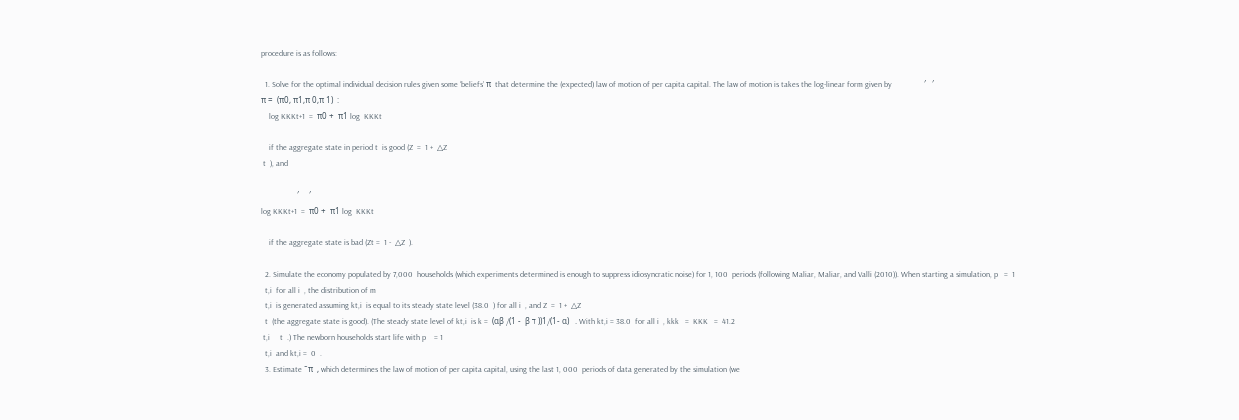procedure is as follows:

  1. Solve for the optimal individual decision rules given some ‘beliefs’ π  that determine the (expected) law of motion of per capita capital. The law of motion is takes the log-linear form given by                ′   ′
π =  (π0, π1,π 0,π 1)  :
    log KKKt+1  =  π0 +  π1 log  KKKt

    if the aggregate state in period t  is good (Z  =  1 +  △Z
 t  ), and

                  ′     ′
log KKKt+1  =  π0 +  π1 log  KKKt

    if the aggregate state is bad (Zt =  1 -  △Z  ).

  2. Simulate the economy populated by 7,000  households (which experiments determined is enough to suppress idiosyncratic noise) for 1, 100  periods (following Maliar, Maliar, and Valli (2010)). When starting a simulation, p   =  1
  t,i  for all i  , the distribution of m
  t,i  is generated assuming kt,i  is equal to its steady state level (38.0  ) for all i  , and Z  =  1 +  △Z
  t  (the aggregate state is good). (The steady state level of kt,i  is k =  (αβ ∕(1 -  β ℸ ))1∕(1- α)   . With kt,i = 38.0  for all i  , kkk   =  KKK   =  41.2
 t,i     t  .) The newborn households start life with p    = 1
  t,i  and kt,i =  0  .
  3. Estimate ˜π  , which determines the law of motion of per capita capital, using the last 1, 000  periods of data generated by the simulation (we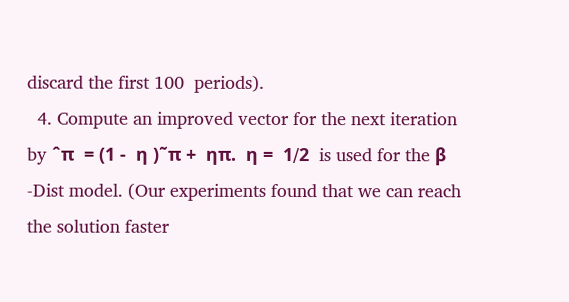discard the first 100  periods).
  4. Compute an improved vector for the next iteration by ˆπ  = (1 -  η )˜π +  ηπ.  η =  1∕2  is used for the β  -Dist model. (Our experiments found that we can reach the solution faster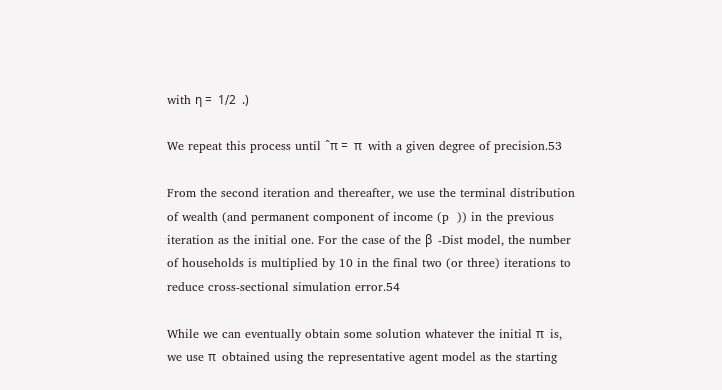with η =  1∕2  .)

We repeat this process until ˆπ =  π  with a given degree of precision.53

From the second iteration and thereafter, we use the terminal distribution of wealth (and permanent component of income (p  )) in the previous iteration as the initial one. For the case of the β  -Dist model, the number of households is multiplied by 10 in the final two (or three) iterations to reduce cross-sectional simulation error.54

While we can eventually obtain some solution whatever the initial π  is, we use π  obtained using the representative agent model as the starting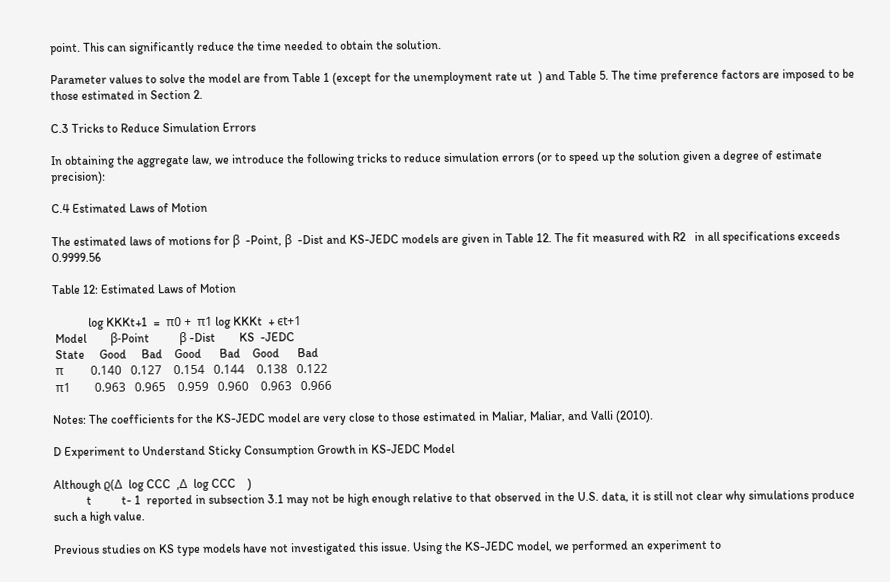point. This can significantly reduce the time needed to obtain the solution.

Parameter values to solve the model are from Table 1 (except for the unemployment rate ut  ) and Table 5. The time preference factors are imposed to be those estimated in Section 2.

C.3 Tricks to Reduce Simulation Errors

In obtaining the aggregate law, we introduce the following tricks to reduce simulation errors (or to speed up the solution given a degree of estimate precision):

C.4 Estimated Laws of Motion

The estimated laws of motions for β  -Point, β  -Dist and KS-JEDC models are given in Table 12. The fit measured with R2   in all specifications exceeds 0.9999.56

Table 12: Estimated Laws of Motion

            log KKKt+1  =  π0 +  π1 log KKKt  + ϵt+1
 Model        β-Point          β -Dist        KS  -JEDC
 State     Good     Bad    Good      Bad    Good      Bad
 π         0.140   0.127    0.154   0.144    0.138   0.122
 π1        0.963   0.965    0.959   0.960    0.963   0.966

Notes: The coefficients for the KS-JEDC model are very close to those estimated in Maliar, Maliar, and Valli (2010).

D Experiment to Understand Sticky Consumption Growth in KS-JEDC Model

Although ϱ(Δ  log CCC  ,Δ  log CCC    )
           t          t- 1  reported in subsection 3.1 may not be high enough relative to that observed in the U.S. data, it is still not clear why simulations produce such a high value.

Previous studies on KS type models have not investigated this issue. Using the KS-JEDC model, we performed an experiment to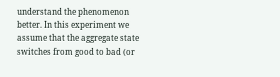understand the phenomenon better. In this experiment we assume that the aggregate state switches from good to bad (or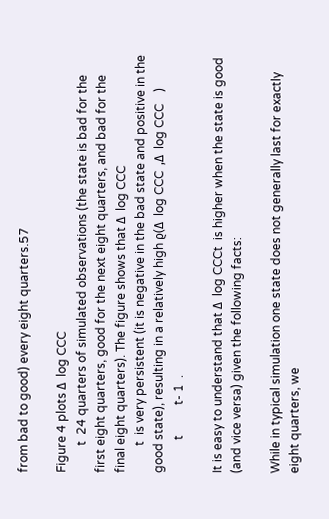from bad to good) every eight quarters.57

Figure 4 plots Δ  log CCC
         t  24 quarters of simulated observations (the state is bad for the first eight quarters, good for the next eight quarters, and bad for the final eight quarters). The figure shows that Δ  log CCC
         t  is very persistent (it is negative in the bad state and positive in the good state), resulting in a relatively high ϱ(Δ  log CCC  ,Δ  log CCC    )
           t          t- 1  .

It is easy to understand that Δ  log CCCt  is higher when the state is good (and vice versa) given the following facts:

While in typical simulation one state does not generally last for exactly eight quarters, we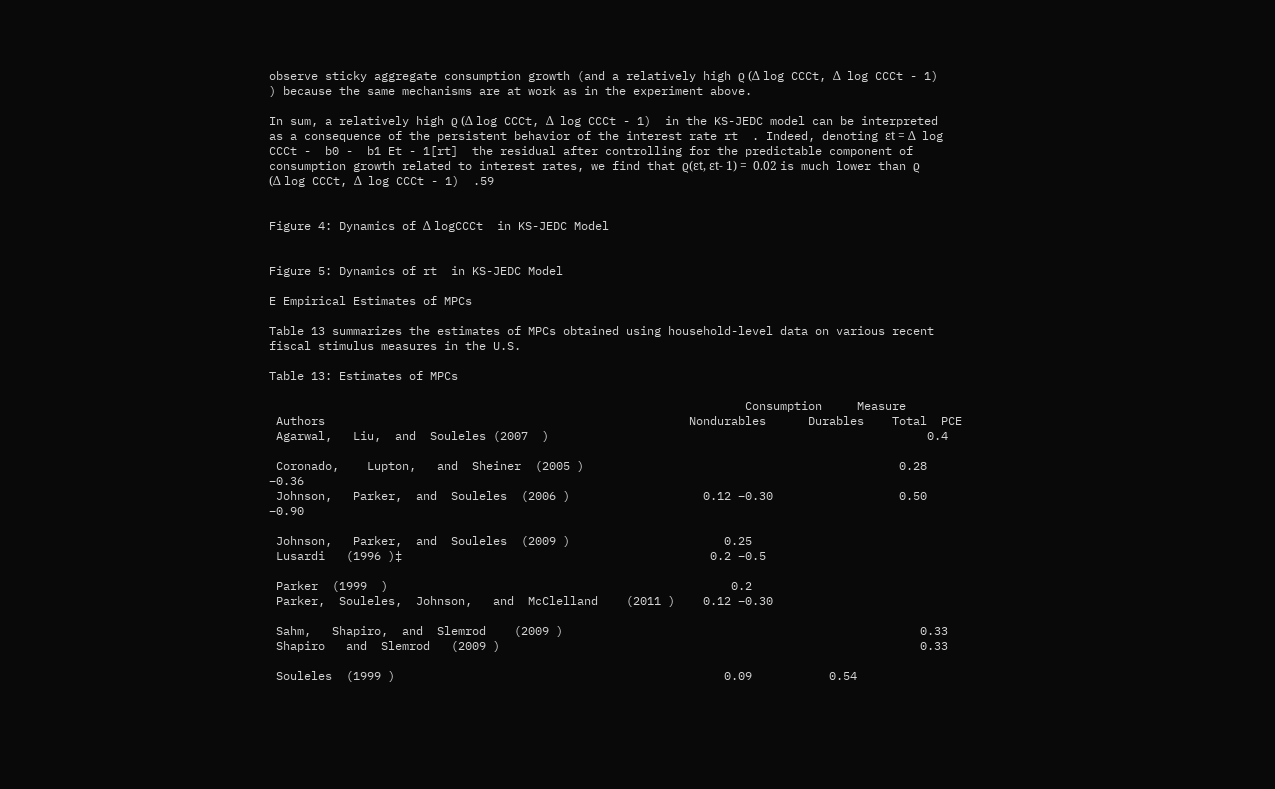observe sticky aggregate consumption growth (and a relatively high ϱ (Δ log CCCt, Δ  log CCCt - 1)  ) because the same mechanisms are at work as in the experiment above.

In sum, a relatively high ϱ (Δ log CCCt, Δ  log CCCt - 1)  in the KS-JEDC model can be interpreted as a consequence of the persistent behavior of the interest rate rt  . Indeed, denoting εt = Δ  log CCCt -  b0 -  b1 Et - 1[rt]  the residual after controlling for the predictable component of consumption growth related to interest rates, we find that ϱ(εt, εt- 1) =  0.02 is much lower than ϱ (Δ log CCCt, Δ  log CCCt - 1)  .59


Figure 4: Dynamics of Δ logCCCt  in KS-JEDC Model


Figure 5: Dynamics of rt  in KS-JEDC Model

E Empirical Estimates of MPCs

Table 13 summarizes the estimates of MPCs obtained using household-level data on various recent fiscal stimulus measures in the U.S.

Table 13: Estimates of MPCs

                                                                    Consumption     Measure
 Authors                                                    Nondurables      Durables    Total  PCE
 Agarwal,   Liu,  and  Souleles (2007  )                                                      0.4

 Coronado,    Lupton,   and  Sheiner  (2005 )                                             0.28 –0.36
 Johnson,   Parker,  and  Souleles  (2006 )                   0.12 –0.30                  0.50 –0.90

 Johnson,   Parker,  and  Souleles  (2009 )                      0.25
 Lusardi   (1996 )‡                                            0.2 –0.5

 Parker  (1999  )                                                 0.2
 Parker,  Souleles,  Johnson,   and  McClelland    (2011 )    0.12 –0.30

 Sahm,   Shapiro,  and  Slemrod    (2009 )                                                   0.33
 Shapiro   and  Slemrod   (2009 )                                                            0.33

 Souleles  (1999 )                                               0.09           0.54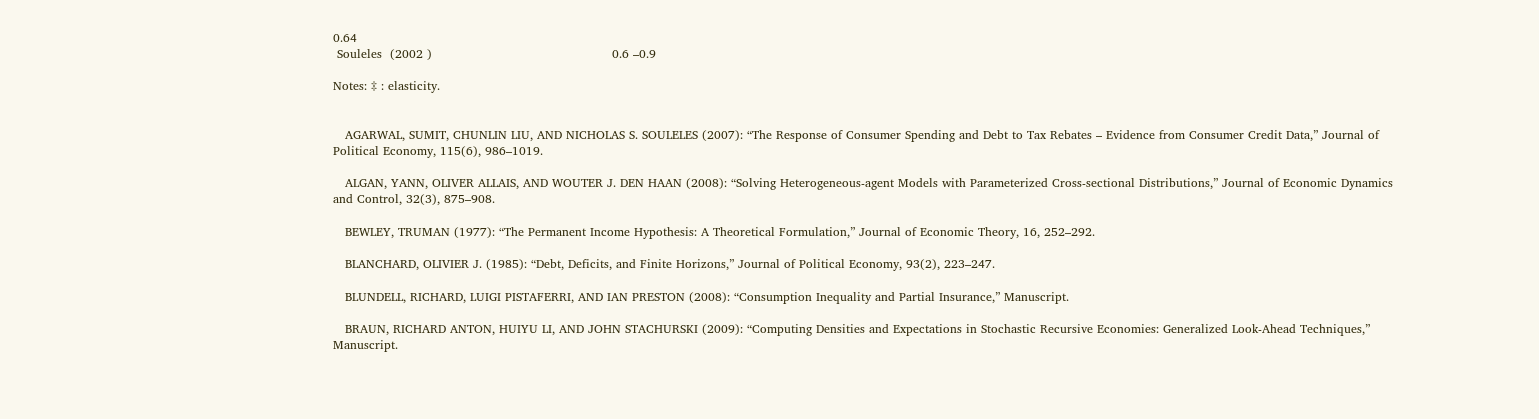0.64
 Souleles  (2002 )                                             0.6 –0.9

Notes: ‡ : elasticity.


   AGARWAL, SUMIT, CHUNLIN LIU, AND NICHOLAS S. SOULELES (2007): “The Response of Consumer Spending and Debt to Tax Rebates – Evidence from Consumer Credit Data,” Journal of Political Economy, 115(6), 986–1019.

   ALGAN, YANN, OLIVER ALLAIS, AND WOUTER J. DEN HAAN (2008): “Solving Heterogeneous-agent Models with Parameterized Cross-sectional Distributions,” Journal of Economic Dynamics and Control, 32(3), 875–908.

   BEWLEY, TRUMAN (1977): “The Permanent Income Hypothesis: A Theoretical Formulation,” Journal of Economic Theory, 16, 252–292.

   BLANCHARD, OLIVIER J. (1985): “Debt, Deficits, and Finite Horizons,” Journal of Political Economy, 93(2), 223–247.

   BLUNDELL, RICHARD, LUIGI PISTAFERRI, AND IAN PRESTON (2008): “Consumption Inequality and Partial Insurance,” Manuscript.

   BRAUN, RICHARD ANTON, HUIYU LI, AND JOHN STACHURSKI (2009): “Computing Densities and Expectations in Stochastic Recursive Economies: Generalized Look-Ahead Techniques,” Manuscript.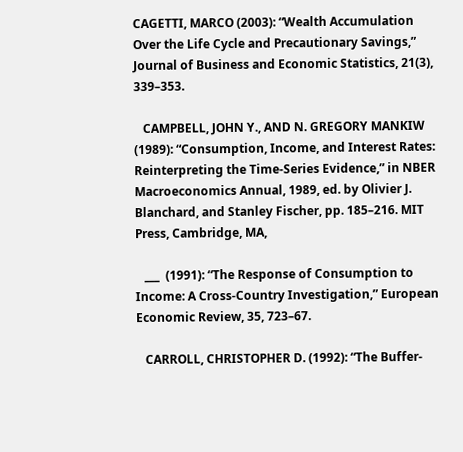CAGETTI, MARCO (2003): “Wealth Accumulation Over the Life Cycle and Precautionary Savings,” Journal of Business and Economic Statistics, 21(3), 339–353.

   CAMPBELL, JOHN Y., AND N. GREGORY MANKIW (1989): “Consumption, Income, and Interest Rates: Reinterpreting the Time-Series Evidence,” in NBER Macroeconomics Annual, 1989, ed. by Olivier J. Blanchard, and Stanley Fischer, pp. 185–216. MIT Press, Cambridge, MA,

   ___  (1991): “The Response of Consumption to Income: A Cross-Country Investigation,” European Economic Review, 35, 723–67.

   CARROLL, CHRISTOPHER D. (1992): “The Buffer-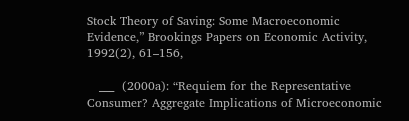Stock Theory of Saving: Some Macroeconomic Evidence,” Brookings Papers on Economic Activity, 1992(2), 61–156,

   ___  (2000a): “Requiem for the Representative Consumer? Aggregate Implications of Microeconomic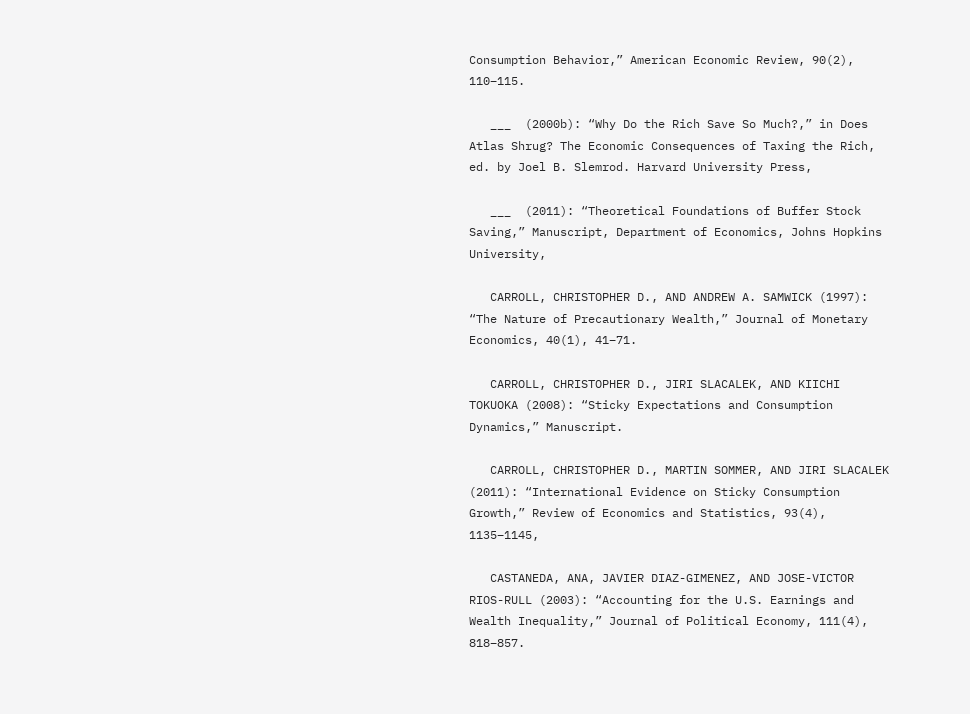Consumption Behavior,” American Economic Review, 90(2), 110–115.

   ___  (2000b): “Why Do the Rich Save So Much?,” in Does Atlas Shrug? The Economic Consequences of Taxing the Rich, ed. by Joel B. Slemrod. Harvard University Press,

   ___  (2011): “Theoretical Foundations of Buffer Stock Saving,” Manuscript, Department of Economics, Johns Hopkins University,

   CARROLL, CHRISTOPHER D., AND ANDREW A. SAMWICK (1997): “The Nature of Precautionary Wealth,” Journal of Monetary Economics, 40(1), 41–71.

   CARROLL, CHRISTOPHER D., JIRI SLACALEK, AND KIICHI TOKUOKA (2008): “Sticky Expectations and Consumption Dynamics,” Manuscript.

   CARROLL, CHRISTOPHER D., MARTIN SOMMER, AND JIRI SLACALEK (2011): “International Evidence on Sticky Consumption Growth,” Review of Economics and Statistics, 93(4), 1135–1145,

   CASTANEDA, ANA, JAVIER DIAZ-GIMENEZ, AND JOSE-VICTOR RIOS-RULL (2003): “Accounting for the U.S. Earnings and Wealth Inequality,” Journal of Political Economy, 111(4), 818–857.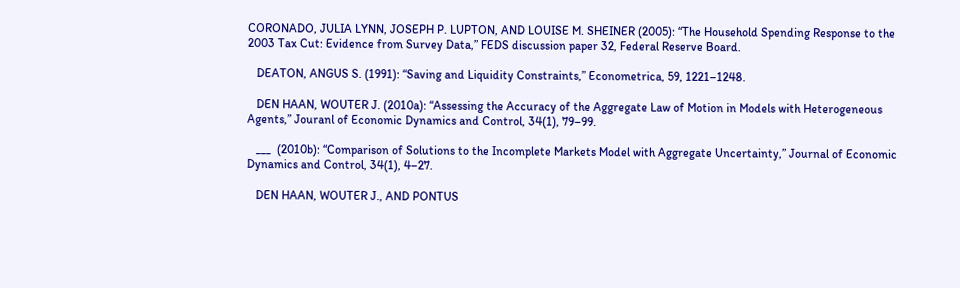CORONADO, JULIA LYNN, JOSEPH P. LUPTON, AND LOUISE M. SHEINER (2005): “The Household Spending Response to the 2003 Tax Cut: Evidence from Survey Data,” FEDS discussion paper 32, Federal Reserve Board.

   DEATON, ANGUS S. (1991): “Saving and Liquidity Constraints,” Econometrica, 59, 1221–1248.

   DEN HAAN, WOUTER J. (2010a): “Assessing the Accuracy of the Aggregate Law of Motion in Models with Heterogeneous Agents,” Jouranl of Economic Dynamics and Control, 34(1), 79–99.

   ___  (2010b): “Comparison of Solutions to the Incomplete Markets Model with Aggregate Uncertainty,” Journal of Economic Dynamics and Control, 34(1), 4–27.

   DEN HAAN, WOUTER J., AND PONTUS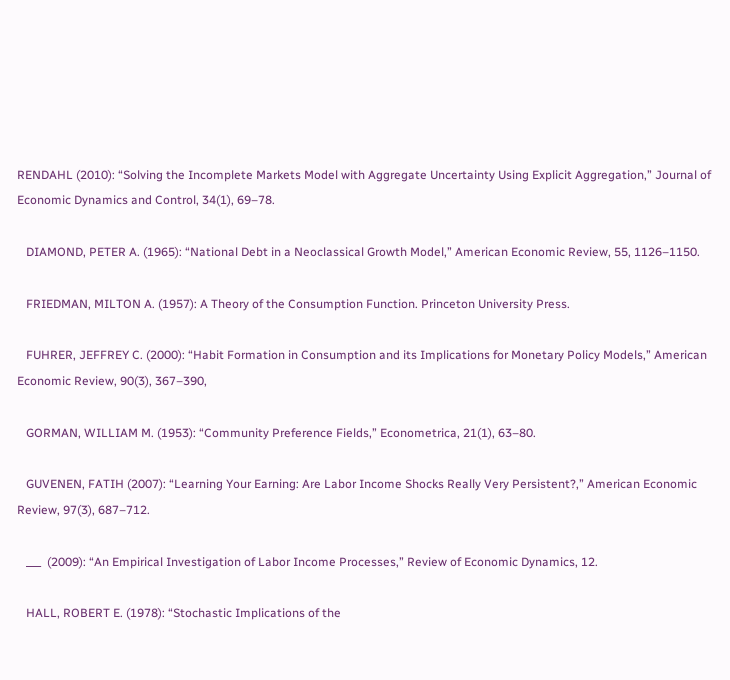RENDAHL (2010): “Solving the Incomplete Markets Model with Aggregate Uncertainty Using Explicit Aggregation,” Journal of Economic Dynamics and Control, 34(1), 69–78.

   DIAMOND, PETER A. (1965): “National Debt in a Neoclassical Growth Model,” American Economic Review, 55, 1126–1150.

   FRIEDMAN, MILTON A. (1957): A Theory of the Consumption Function. Princeton University Press.

   FUHRER, JEFFREY C. (2000): “Habit Formation in Consumption and its Implications for Monetary Policy Models,” American Economic Review, 90(3), 367–390,

   GORMAN, WILLIAM M. (1953): “Community Preference Fields,” Econometrica, 21(1), 63–80.

   GUVENEN, FATIH (2007): “Learning Your Earning: Are Labor Income Shocks Really Very Persistent?,” American Economic Review, 97(3), 687–712.

   ___  (2009): “An Empirical Investigation of Labor Income Processes,” Review of Economic Dynamics, 12.

   HALL, ROBERT E. (1978): “Stochastic Implications of the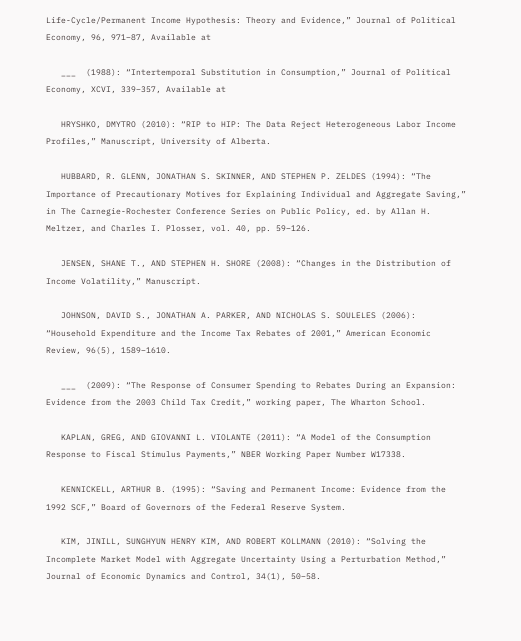Life-Cycle/Permanent Income Hypothesis: Theory and Evidence,” Journal of Political Economy, 96, 971–87, Available at

   ___  (1988): “Intertemporal Substitution in Consumption,” Journal of Political Economy, XCVI, 339–357, Available at

   HRYSHKO, DMYTRO (2010): “RIP to HIP: The Data Reject Heterogeneous Labor Income Profiles,” Manuscript, University of Alberta.

   HUBBARD, R. GLENN, JONATHAN S. SKINNER, AND STEPHEN P. ZELDES (1994): “The Importance of Precautionary Motives for Explaining Individual and Aggregate Saving,” in The Carnegie-Rochester Conference Series on Public Policy, ed. by Allan H. Meltzer, and Charles I. Plosser, vol. 40, pp. 59–126.

   JENSEN, SHANE T., AND STEPHEN H. SHORE (2008): “Changes in the Distribution of Income Volatility,” Manuscript.

   JOHNSON, DAVID S., JONATHAN A. PARKER, AND NICHOLAS S. SOULELES (2006): “Household Expenditure and the Income Tax Rebates of 2001,” American Economic Review, 96(5), 1589–1610.

   ___  (2009): “The Response of Consumer Spending to Rebates During an Expansion: Evidence from the 2003 Child Tax Credit,” working paper, The Wharton School.

   KAPLAN, GREG, AND GIOVANNI L. VIOLANTE (2011): “A Model of the Consumption Response to Fiscal Stimulus Payments,” NBER Working Paper Number W17338.

   KENNICKELL, ARTHUR B. (1995): “Saving and Permanent Income: Evidence from the 1992 SCF,” Board of Governors of the Federal Reserve System.

   KIM, JINILL, SUNGHYUN HENRY KIM, AND ROBERT KOLLMANN (2010): “Solving the Incomplete Market Model with Aggregate Uncertainty Using a Perturbation Method,” Journal of Economic Dynamics and Control, 34(1), 50–58.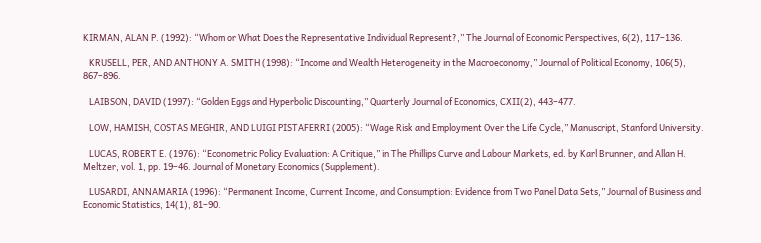KIRMAN, ALAN P. (1992): “Whom or What Does the Representative Individual Represent?,” The Journal of Economic Perspectives, 6(2), 117–136.

   KRUSELL, PER, AND ANTHONY A. SMITH (1998): “Income and Wealth Heterogeneity in the Macroeconomy,” Journal of Political Economy, 106(5), 867–896.

   LAIBSON, DAVID (1997): “Golden Eggs and Hyperbolic Discounting,” Quarterly Journal of Economics, CXII(2), 443–477.

   LOW, HAMISH, COSTAS MEGHIR, AND LUIGI PISTAFERRI (2005): “Wage Risk and Employment Over the Life Cycle,” Manuscript, Stanford University.

   LUCAS, ROBERT E. (1976): “Econometric Policy Evaluation: A Critique,” in The Phillips Curve and Labour Markets, ed. by Karl Brunner, and Allan H. Meltzer, vol. 1, pp. 19–46. Journal of Monetary Economics (Supplement).

   LUSARDI, ANNAMARIA (1996): “Permanent Income, Current Income, and Consumption: Evidence from Two Panel Data Sets,” Journal of Business and Economic Statistics, 14(1), 81–90.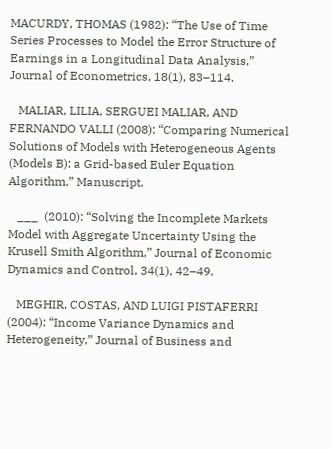MACURDY, THOMAS (1982): “The Use of Time Series Processes to Model the Error Structure of Earnings in a Longitudinal Data Analysis,” Journal of Econometrics, 18(1), 83–114.

   MALIAR, LILIA, SERGUEI MALIAR, AND FERNANDO VALLI (2008): “Comparing Numerical Solutions of Models with Heterogeneous Agents (Models B): a Grid-based Euler Equation Algorithm,” Manuscript.

   ___  (2010): “Solving the Incomplete Markets Model with Aggregate Uncertainty Using the Krusell Smith Algorithm,” Journal of Economic Dynamics and Control, 34(1), 42–49.

   MEGHIR, COSTAS, AND LUIGI PISTAFERRI (2004): “Income Variance Dynamics and Heterogeneity,” Journal of Business and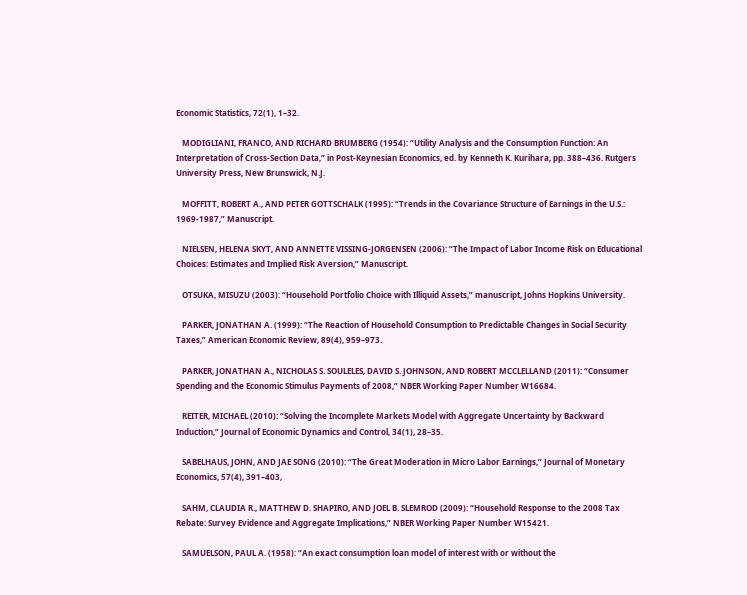Economic Statistics, 72(1), 1–32.

   MODIGLIANI, FRANCO, AND RICHARD BRUMBERG (1954): “Utility Analysis and the Consumption Function: An Interpretation of Cross-Section Data,” in Post-Keynesian Economics, ed. by Kenneth K. Kurihara, pp. 388–436. Rutgers University Press, New Brunswick, N.J.

   MOFFITT, ROBERT A., AND PETER GOTTSCHALK (1995): “Trends in the Covariance Structure of Earnings in the U.S.: 1969-1987,” Manuscript.

   NIELSEN, HELENA SKYT, AND ANNETTE VISSING-JORGENSEN (2006): “The Impact of Labor Income Risk on Educational Choices: Estimates and Implied Risk Aversion,” Manuscript.

   OTSUKA, MISUZU (2003): “Household Portfolio Choice with Illiquid Assets,” manuscript, Johns Hopkins University.

   PARKER, JONATHAN A. (1999): “The Reaction of Household Consumption to Predictable Changes in Social Security Taxes,” American Economic Review, 89(4), 959–973.

   PARKER, JONATHAN A., NICHOLAS S. SOULELES, DAVID S. JOHNSON, AND ROBERT MCCLELLAND (2011): “Consumer Spending and the Economic Stimulus Payments of 2008,” NBER Working Paper Number W16684.

   REITER, MICHAEL (2010): “Solving the Incomplete Markets Model with Aggregate Uncertainty by Backward Induction,” Journal of Economic Dynamics and Control, 34(1), 28–35.

   SABELHAUS, JOHN, AND JAE SONG (2010): “The Great Moderation in Micro Labor Earnings,” Journal of Monetary Economics, 57(4), 391–403,

   SAHM, CLAUDIA R., MATTHEW D. SHAPIRO, AND JOEL B. SLEMROD (2009): “Household Response to the 2008 Tax Rebate: Survey Evidence and Aggregate Implications,” NBER Working Paper Number W15421.

   SAMUELSON, PAUL A. (1958): “An exact consumption loan model of interest with or without the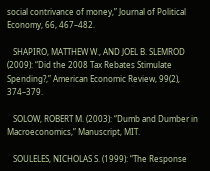social contrivance of money,” Journal of Political Economy, 66, 467–482.

   SHAPIRO, MATTHEW W., AND JOEL B. SLEMROD (2009): “Did the 2008 Tax Rebates Stimulate Spending?,” American Economic Review, 99(2), 374–379.

   SOLOW, ROBERT M. (2003): “Dumb and Dumber in Macroeconomics,” Manuscript, MIT.

   SOULELES, NICHOLAS S. (1999): “The Response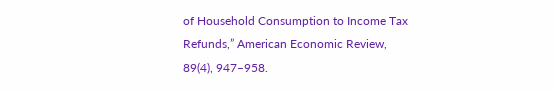of Household Consumption to Income Tax Refunds,” American Economic Review, 89(4), 947–958.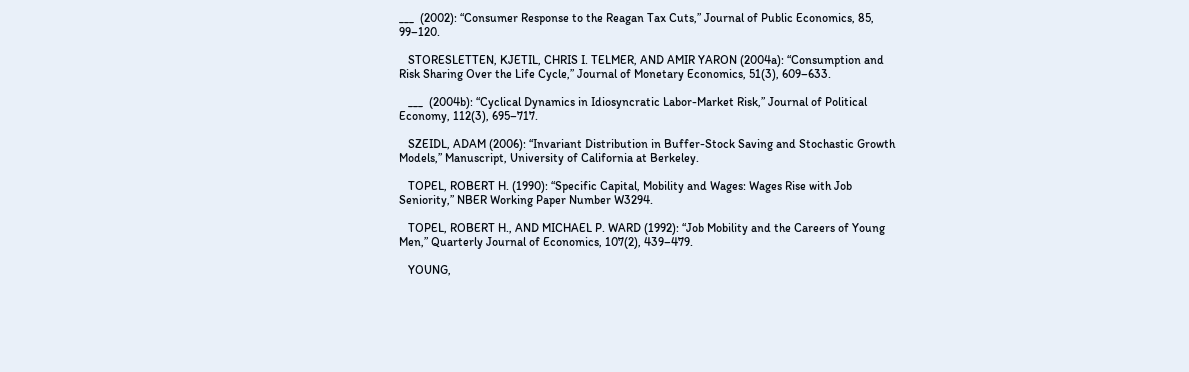___  (2002): “Consumer Response to the Reagan Tax Cuts,” Journal of Public Economics, 85, 99–120.

   STORESLETTEN, KJETIL, CHRIS I. TELMER, AND AMIR YARON (2004a): “Consumption and Risk Sharing Over the Life Cycle,” Journal of Monetary Economics, 51(3), 609–633.

   ___  (2004b): “Cyclical Dynamics in Idiosyncratic Labor-Market Risk,” Journal of Political Economy, 112(3), 695–717.

   SZEIDL, ADAM (2006): “Invariant Distribution in Buffer-Stock Saving and Stochastic Growth Models,” Manuscript, University of California at Berkeley.

   TOPEL, ROBERT H. (1990): “Specific Capital, Mobility and Wages: Wages Rise with Job Seniority,” NBER Working Paper Number W3294.

   TOPEL, ROBERT H., AND MICHAEL P. WARD (1992): “Job Mobility and the Careers of Young Men,” Quarterly Journal of Economics, 107(2), 439–479.

   YOUNG,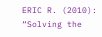ERIC R. (2010): “Solving the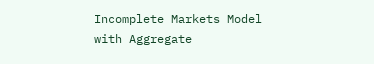Incomplete Markets Model with Aggregate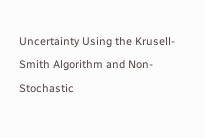Uncertainty Using the Krusell-Smith Algorithm and Non-Stochastic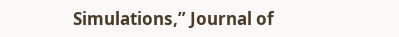Simulations,” Journal of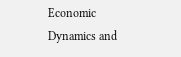Economic Dynamics and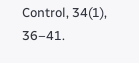Control, 34(1), 36–41.